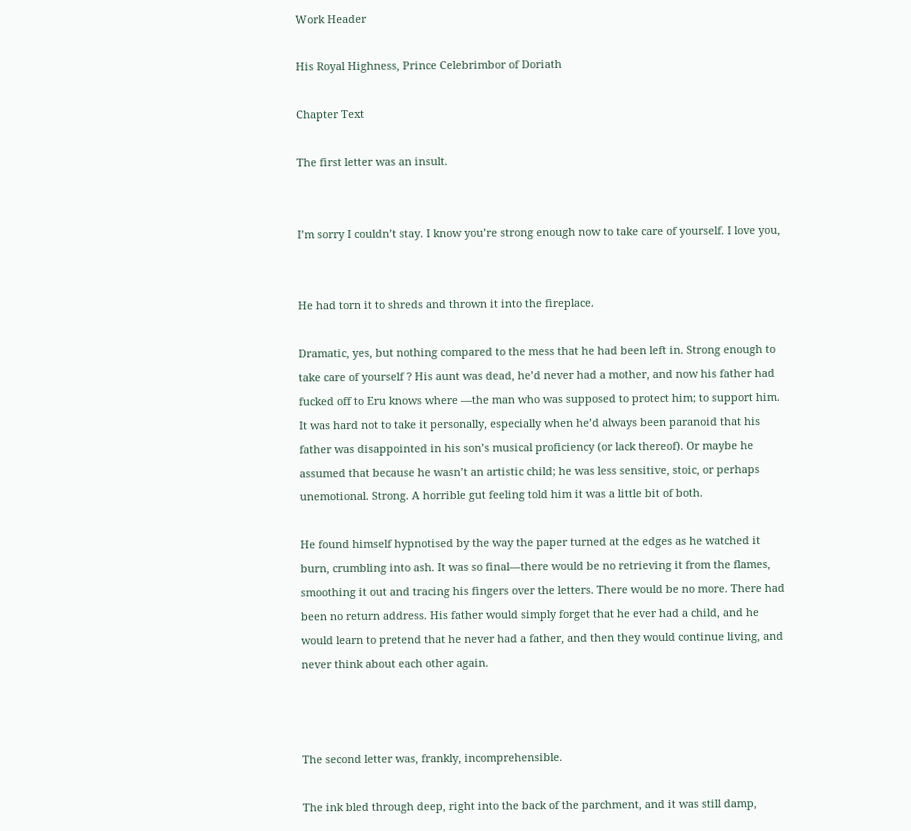Work Header

His Royal Highness, Prince Celebrimbor of Doriath

Chapter Text

The first letter was an insult.


I’m sorry I couldn’t stay. I know you’re strong enough now to take care of yourself. I love you,


He had torn it to shreds and thrown it into the fireplace.

Dramatic, yes, but nothing compared to the mess that he had been left in. Strong enough to take care of yourself ? His aunt was dead, he’d never had a mother, and now his father had fucked off to Eru knows where —the man who was supposed to protect him; to support him. It was hard not to take it personally, especially when he’d always been paranoid that his father was disappointed in his son’s musical proficiency (or lack thereof). Or maybe he assumed that because he wasn’t an artistic child; he was less sensitive, stoic, or perhaps unemotional. Strong. A horrible gut feeling told him it was a little bit of both.

He found himself hypnotised by the way the paper turned at the edges as he watched it burn, crumbling into ash. It was so final—there would be no retrieving it from the flames, smoothing it out and tracing his fingers over the letters. There would be no more. There had been no return address. His father would simply forget that he ever had a child, and he would learn to pretend that he never had a father, and then they would continue living, and never think about each other again.



The second letter was, frankly, incomprehensible.

The ink bled through deep, right into the back of the parchment, and it was still damp,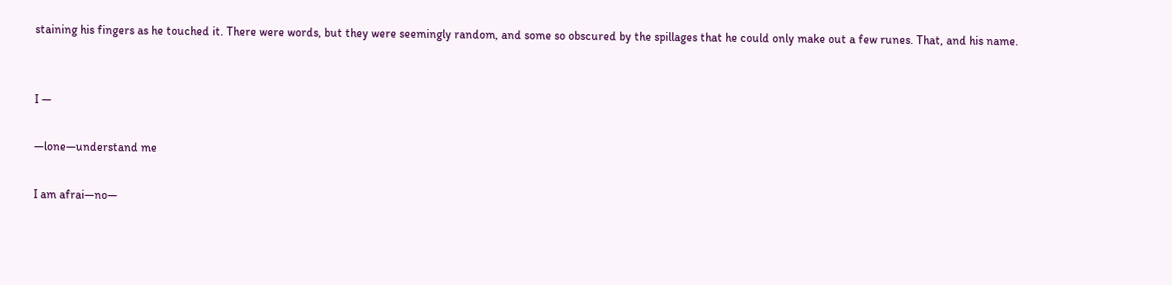staining his fingers as he touched it. There were words, but they were seemingly random, and some so obscured by the spillages that he could only make out a few runes. That, and his name.


I —

—lone—understand me

I am afrai—no—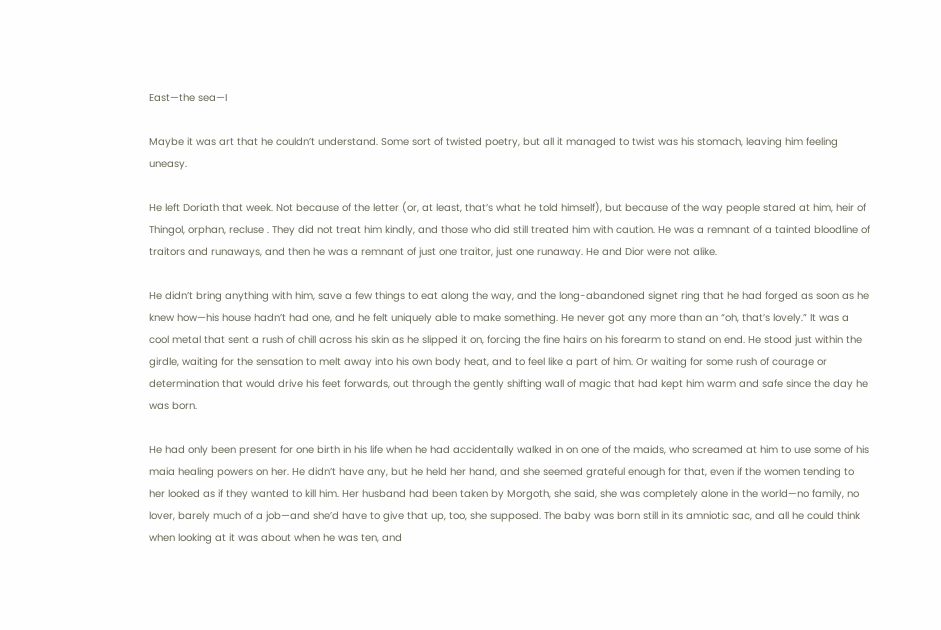East—the sea—I

Maybe it was art that he couldn’t understand. Some sort of twisted poetry, but all it managed to twist was his stomach, leaving him feeling uneasy.

He left Doriath that week. Not because of the letter (or, at least, that’s what he told himself), but because of the way people stared at him, heir of Thingol, orphan, recluse . They did not treat him kindly, and those who did still treated him with caution. He was a remnant of a tainted bloodline of traitors and runaways, and then he was a remnant of just one traitor, just one runaway. He and Dior were not alike.

He didn’t bring anything with him, save a few things to eat along the way, and the long-abandoned signet ring that he had forged as soon as he knew how—his house hadn’t had one, and he felt uniquely able to make something. He never got any more than an “oh, that’s lovely.” It was a cool metal that sent a rush of chill across his skin as he slipped it on, forcing the fine hairs on his forearm to stand on end. He stood just within the girdle, waiting for the sensation to melt away into his own body heat, and to feel like a part of him. Or waiting for some rush of courage or determination that would drive his feet forwards, out through the gently shifting wall of magic that had kept him warm and safe since the day he was born.

He had only been present for one birth in his life when he had accidentally walked in on one of the maids, who screamed at him to use some of his maia healing powers on her. He didn’t have any, but he held her hand, and she seemed grateful enough for that, even if the women tending to her looked as if they wanted to kill him. Her husband had been taken by Morgoth, she said, she was completely alone in the world—no family, no lover, barely much of a job—and she’d have to give that up, too, she supposed. The baby was born still in its amniotic sac, and all he could think when looking at it was about when he was ten, and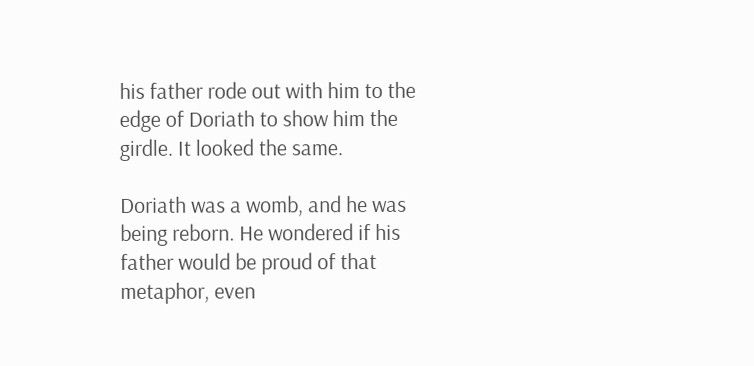his father rode out with him to the edge of Doriath to show him the girdle. It looked the same.

Doriath was a womb, and he was being reborn. He wondered if his father would be proud of that metaphor, even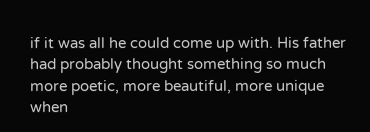if it was all he could come up with. His father had probably thought something so much more poetic, more beautiful, more unique when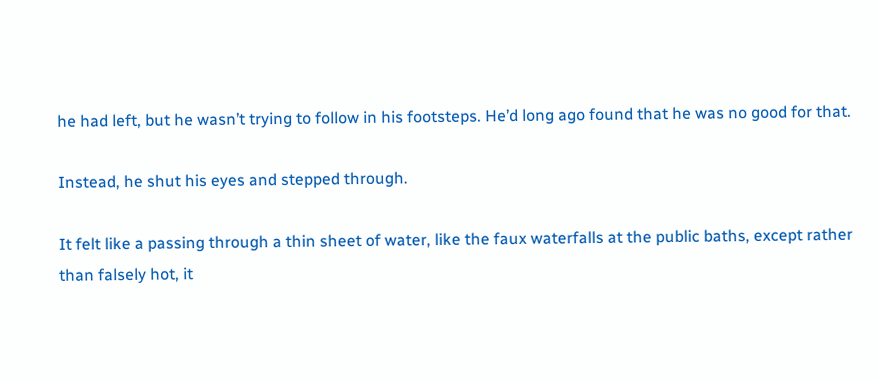he had left, but he wasn’t trying to follow in his footsteps. He’d long ago found that he was no good for that.

Instead, he shut his eyes and stepped through.

It felt like a passing through a thin sheet of water, like the faux waterfalls at the public baths, except rather than falsely hot, it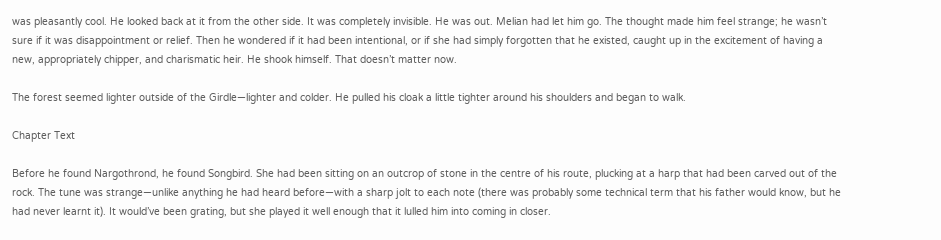was pleasantly cool. He looked back at it from the other side. It was completely invisible. He was out. Melian had let him go. The thought made him feel strange; he wasn’t sure if it was disappointment or relief. Then he wondered if it had been intentional, or if she had simply forgotten that he existed, caught up in the excitement of having a new, appropriately chipper, and charismatic heir. He shook himself. That doesn’t matter now.

The forest seemed lighter outside of the Girdle—lighter and colder. He pulled his cloak a little tighter around his shoulders and began to walk.

Chapter Text

Before he found Nargothrond, he found Songbird. She had been sitting on an outcrop of stone in the centre of his route, plucking at a harp that had been carved out of the rock. The tune was strange—unlike anything he had heard before—with a sharp jolt to each note (there was probably some technical term that his father would know, but he had never learnt it). It would’ve been grating, but she played it well enough that it lulled him into coming in closer.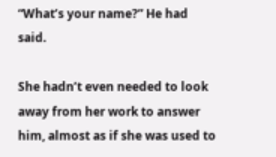“What’s your name?” He had said.

She hadn’t even needed to look away from her work to answer him, almost as if she was used to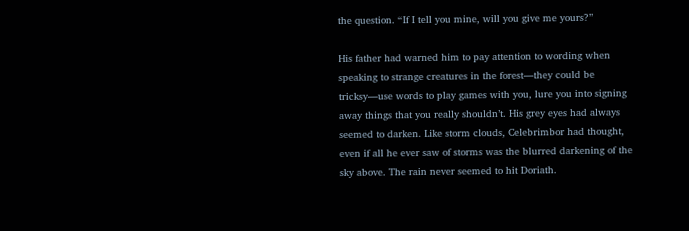the question. “If I tell you mine, will you give me yours?”

His father had warned him to pay attention to wording when speaking to strange creatures in the forest—they could be tricksy—use words to play games with you, lure you into signing away things that you really shouldn’t. His grey eyes had always seemed to darken. Like storm clouds, Celebrimbor had thought, even if all he ever saw of storms was the blurred darkening of the sky above. The rain never seemed to hit Doriath.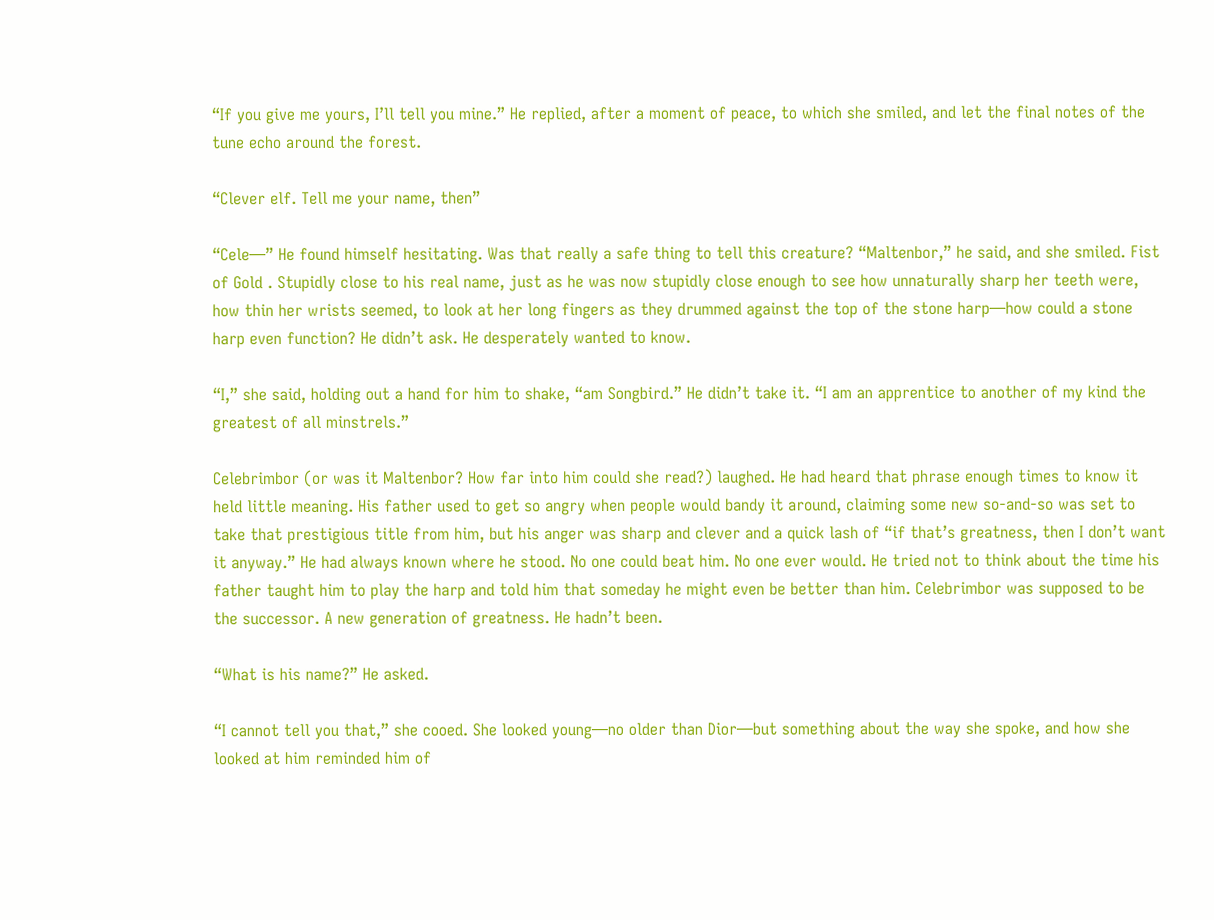“If you give me yours, I’ll tell you mine.” He replied, after a moment of peace, to which she smiled, and let the final notes of the tune echo around the forest.

“Clever elf. Tell me your name, then”

“Cele—” He found himself hesitating. Was that really a safe thing to tell this creature? “Maltenbor,” he said, and she smiled. Fist of Gold . Stupidly close to his real name, just as he was now stupidly close enough to see how unnaturally sharp her teeth were, how thin her wrists seemed, to look at her long fingers as they drummed against the top of the stone harp—how could a stone harp even function? He didn’t ask. He desperately wanted to know.

“I,” she said, holding out a hand for him to shake, “am Songbird.” He didn’t take it. “I am an apprentice to another of my kind the greatest of all minstrels.”

Celebrimbor (or was it Maltenbor? How far into him could she read?) laughed. He had heard that phrase enough times to know it held little meaning. His father used to get so angry when people would bandy it around, claiming some new so-and-so was set to take that prestigious title from him, but his anger was sharp and clever and a quick lash of “if that’s greatness, then I don’t want it anyway.” He had always known where he stood. No one could beat him. No one ever would. He tried not to think about the time his father taught him to play the harp and told him that someday he might even be better than him. Celebrimbor was supposed to be the successor. A new generation of greatness. He hadn’t been.

“What is his name?” He asked.

“I cannot tell you that,” she cooed. She looked young—no older than Dior—but something about the way she spoke, and how she looked at him reminded him of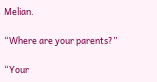Melian.

“Where are your parents?”

“Your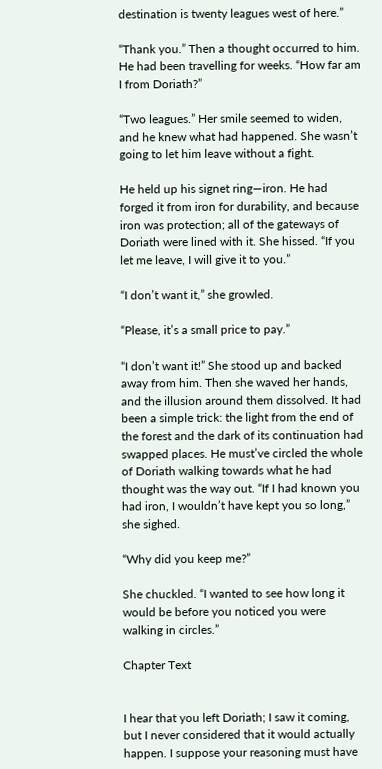destination is twenty leagues west of here.”

“Thank you.” Then a thought occurred to him. He had been travelling for weeks. “How far am I from Doriath?”

“Two leagues.” Her smile seemed to widen, and he knew what had happened. She wasn’t going to let him leave without a fight.

He held up his signet ring—iron. He had forged it from iron for durability, and because iron was protection; all of the gateways of Doriath were lined with it. She hissed. “If you let me leave, I will give it to you.”

“I don’t want it,” she growled.

“Please, it’s a small price to pay.”

“I don’t want it!” She stood up and backed away from him. Then she waved her hands, and the illusion around them dissolved. It had been a simple trick: the light from the end of the forest and the dark of its continuation had swapped places. He must’ve circled the whole of Doriath walking towards what he had thought was the way out. “If I had known you had iron, I wouldn’t have kept you so long,” she sighed.

“Why did you keep me?”

She chuckled. “I wanted to see how long it would be before you noticed you were walking in circles.”

Chapter Text


I hear that you left Doriath; I saw it coming, but I never considered that it would actually happen. I suppose your reasoning must have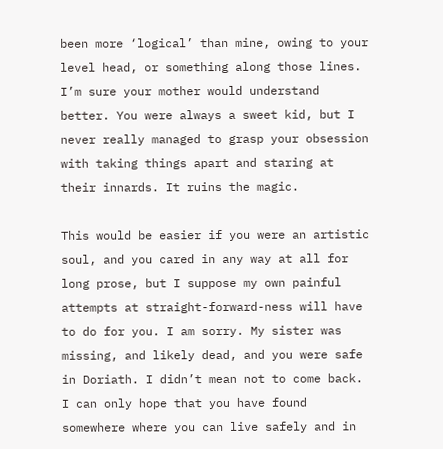been more ‘logical’ than mine, owing to your level head, or something along those lines. I’m sure your mother would understand better. You were always a sweet kid, but I never really managed to grasp your obsession with taking things apart and staring at their innards. It ruins the magic.

This would be easier if you were an artistic soul, and you cared in any way at all for long prose, but I suppose my own painful attempts at straight-forward-ness will have to do for you. I am sorry. My sister was missing, and likely dead, and you were safe in Doriath. I didn’t mean not to come back. I can only hope that you have found somewhere where you can live safely and in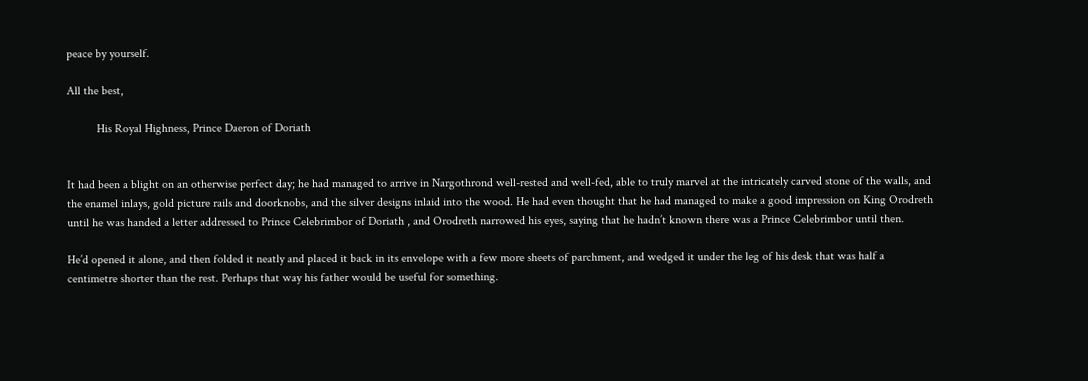peace by yourself.

All the best,

          His Royal Highness, Prince Daeron of Doriath


It had been a blight on an otherwise perfect day; he had managed to arrive in Nargothrond well-rested and well-fed, able to truly marvel at the intricately carved stone of the walls, and the enamel inlays, gold picture rails and doorknobs, and the silver designs inlaid into the wood. He had even thought that he had managed to make a good impression on King Orodreth until he was handed a letter addressed to Prince Celebrimbor of Doriath , and Orodreth narrowed his eyes, saying that he hadn’t known there was a Prince Celebrimbor until then.

He’d opened it alone, and then folded it neatly and placed it back in its envelope with a few more sheets of parchment, and wedged it under the leg of his desk that was half a centimetre shorter than the rest. Perhaps that way his father would be useful for something.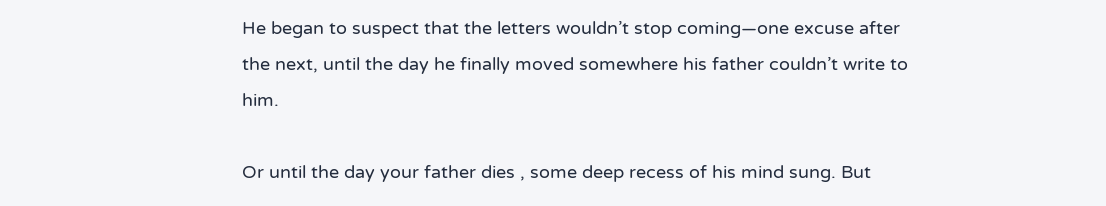He began to suspect that the letters wouldn’t stop coming—one excuse after the next, until the day he finally moved somewhere his father couldn’t write to him.

Or until the day your father dies , some deep recess of his mind sung. But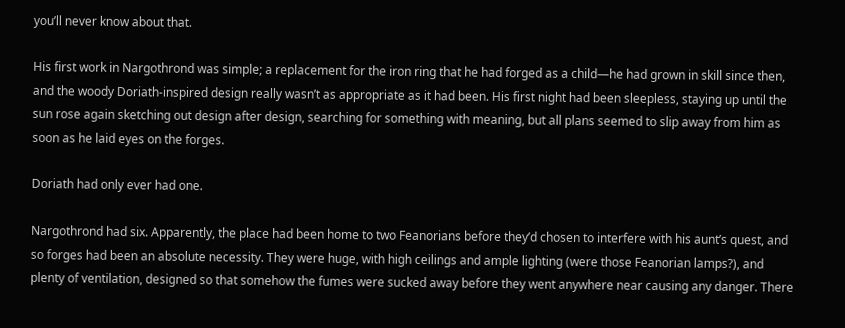you’ll never know about that.

His first work in Nargothrond was simple; a replacement for the iron ring that he had forged as a child—he had grown in skill since then, and the woody Doriath-inspired design really wasn’t as appropriate as it had been. His first night had been sleepless, staying up until the sun rose again sketching out design after design, searching for something with meaning, but all plans seemed to slip away from him as soon as he laid eyes on the forges.

Doriath had only ever had one.

Nargothrond had six. Apparently, the place had been home to two Feanorians before they’d chosen to interfere with his aunt’s quest, and so forges had been an absolute necessity. They were huge, with high ceilings and ample lighting (were those Feanorian lamps?), and plenty of ventilation, designed so that somehow the fumes were sucked away before they went anywhere near causing any danger. There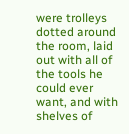were trolleys dotted around the room, laid out with all of the tools he could ever want, and with shelves of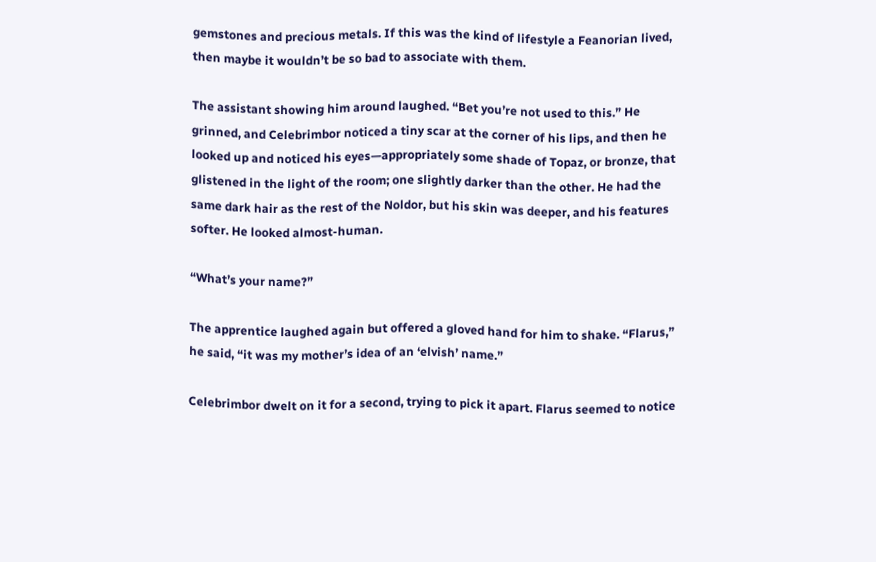gemstones and precious metals. If this was the kind of lifestyle a Feanorian lived, then maybe it wouldn’t be so bad to associate with them.

The assistant showing him around laughed. “Bet you’re not used to this.” He grinned, and Celebrimbor noticed a tiny scar at the corner of his lips, and then he looked up and noticed his eyes—appropriately some shade of Topaz, or bronze, that glistened in the light of the room; one slightly darker than the other. He had the same dark hair as the rest of the Noldor, but his skin was deeper, and his features softer. He looked almost-human.

“What’s your name?”

The apprentice laughed again but offered a gloved hand for him to shake. “Flarus,” he said, “it was my mother’s idea of an ‘elvish’ name.”

Celebrimbor dwelt on it for a second, trying to pick it apart. Flarus seemed to notice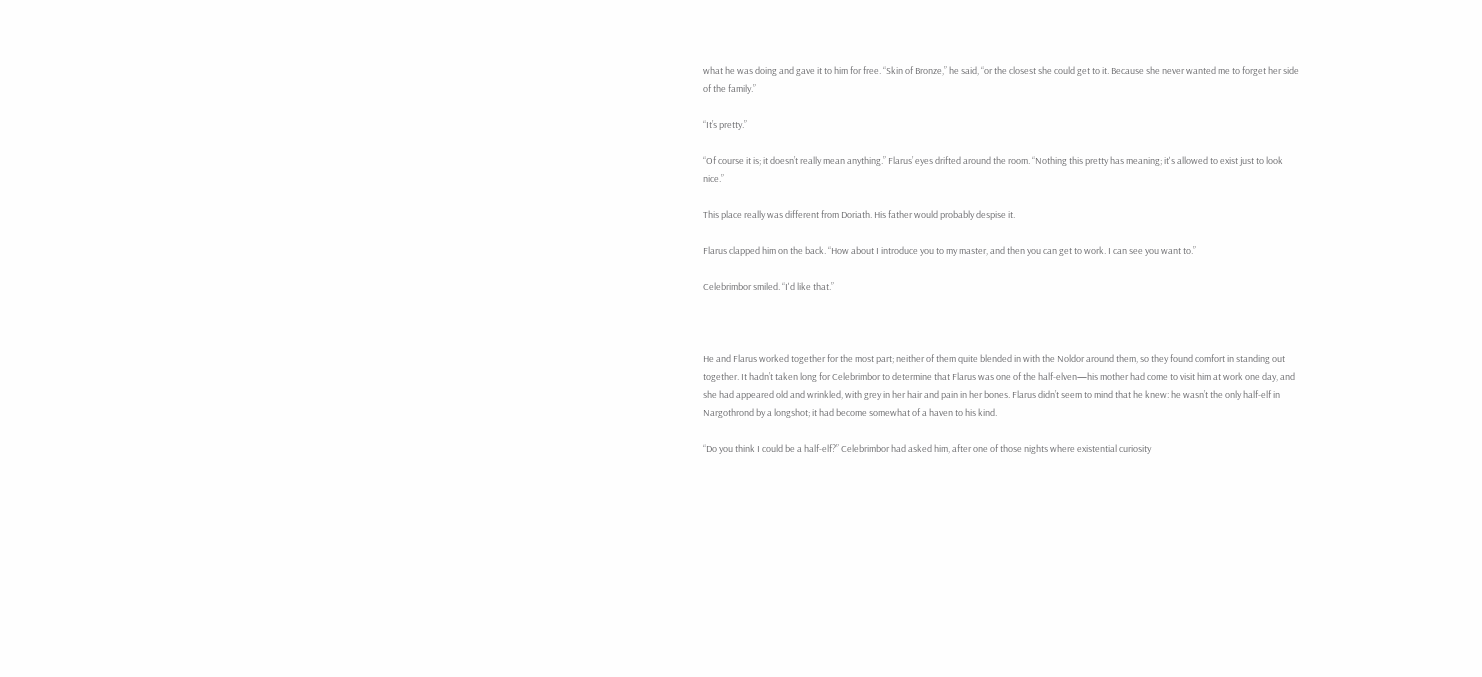what he was doing and gave it to him for free. “Skin of Bronze,” he said, “or the closest she could get to it. Because she never wanted me to forget her side of the family.”

“It’s pretty.”

“Of course it is; it doesn’t really mean anything.” Flarus’ eyes drifted around the room. “Nothing this pretty has meaning; it's allowed to exist just to look nice.”

This place really was different from Doriath. His father would probably despise it.

Flarus clapped him on the back. “How about I introduce you to my master, and then you can get to work. I can see you want to.”

Celebrimbor smiled. “I'd like that.”



He and Flarus worked together for the most part; neither of them quite blended in with the Noldor around them, so they found comfort in standing out together. It hadn’t taken long for Celebrimbor to determine that Flarus was one of the half-elven—his mother had come to visit him at work one day, and she had appeared old and wrinkled, with grey in her hair and pain in her bones. Flarus didn’t seem to mind that he knew: he wasn’t the only half-elf in Nargothrond by a longshot; it had become somewhat of a haven to his kind.

“Do you think I could be a half-elf?” Celebrimbor had asked him, after one of those nights where existential curiosity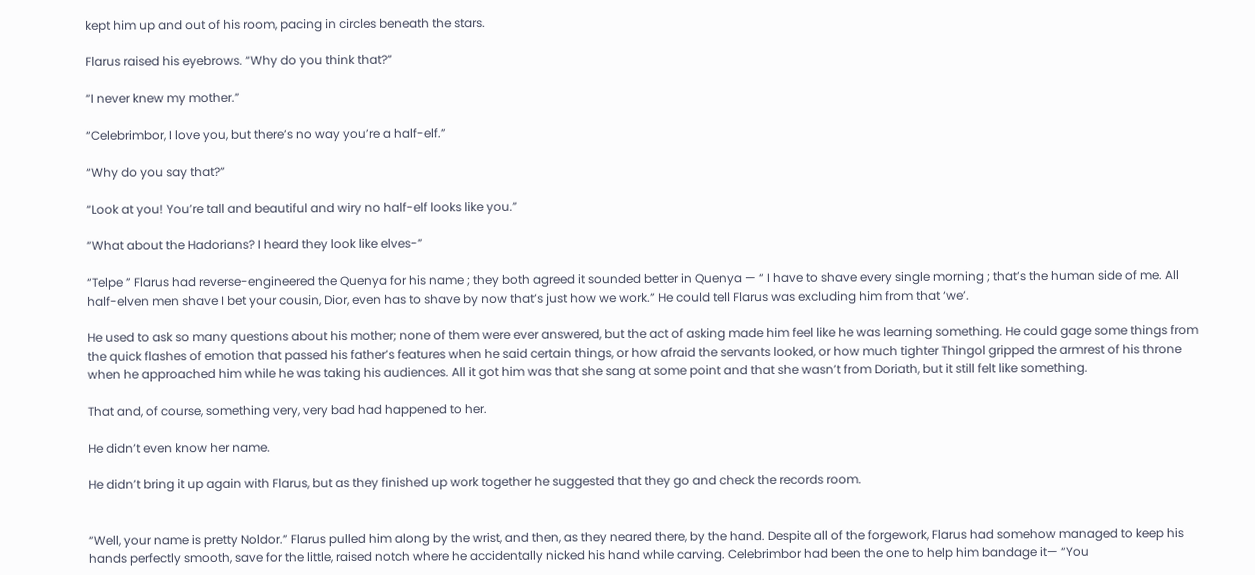kept him up and out of his room, pacing in circles beneath the stars.

Flarus raised his eyebrows. “Why do you think that?”

“I never knew my mother.”

“Celebrimbor, I love you, but there’s no way you’re a half-elf.”

“Why do you say that?”

“Look at you! You’re tall and beautiful and wiry no half-elf looks like you.”

“What about the Hadorians? I heard they look like elves-”

“Telpe ” Flarus had reverse-engineered the Quenya for his name ; they both agreed it sounded better in Quenya — “ I have to shave every single morning ; that’s the human side of me. All half-elven men shave I bet your cousin, Dior, even has to shave by now that’s just how we work.” He could tell Flarus was excluding him from that ‘we’.

He used to ask so many questions about his mother; none of them were ever answered, but the act of asking made him feel like he was learning something. He could gage some things from the quick flashes of emotion that passed his father’s features when he said certain things, or how afraid the servants looked, or how much tighter Thingol gripped the armrest of his throne when he approached him while he was taking his audiences. All it got him was that she sang at some point and that she wasn’t from Doriath, but it still felt like something.

That and, of course, something very, very bad had happened to her.

He didn’t even know her name.

He didn’t bring it up again with Flarus, but as they finished up work together he suggested that they go and check the records room.


“Well, your name is pretty Noldor.” Flarus pulled him along by the wrist, and then, as they neared there, by the hand. Despite all of the forgework, Flarus had somehow managed to keep his hands perfectly smooth, save for the little, raised notch where he accidentally nicked his hand while carving. Celebrimbor had been the one to help him bandage it— “You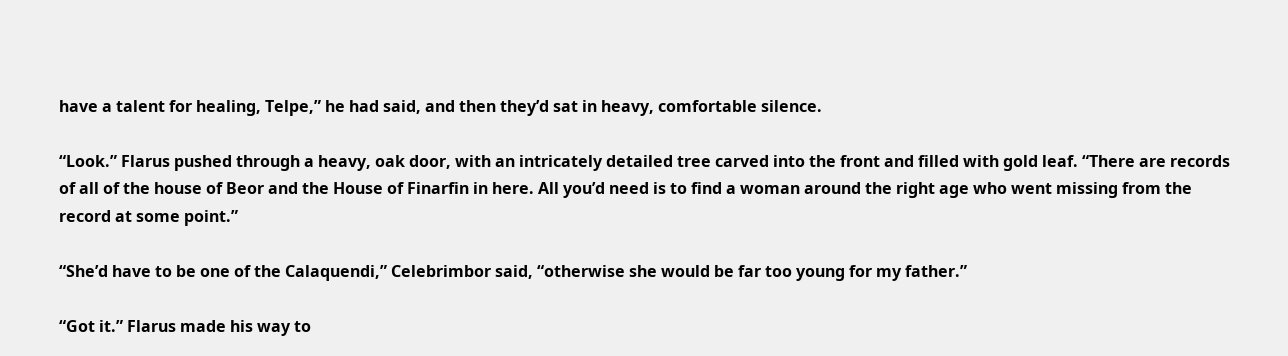have a talent for healing, Telpe,” he had said, and then they’d sat in heavy, comfortable silence.

“Look.” Flarus pushed through a heavy, oak door, with an intricately detailed tree carved into the front and filled with gold leaf. “There are records of all of the house of Beor and the House of Finarfin in here. All you’d need is to find a woman around the right age who went missing from the record at some point.”

“She’d have to be one of the Calaquendi,” Celebrimbor said, “otherwise she would be far too young for my father.”

“Got it.” Flarus made his way to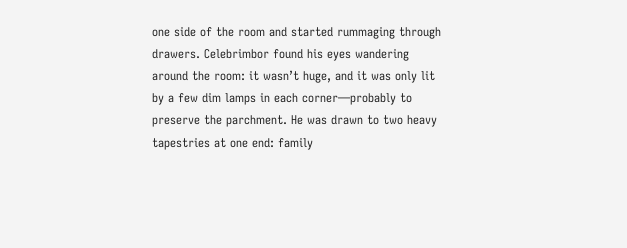one side of the room and started rummaging through drawers. Celebrimbor found his eyes wandering around the room: it wasn’t huge, and it was only lit by a few dim lamps in each corner—probably to preserve the parchment. He was drawn to two heavy tapestries at one end: family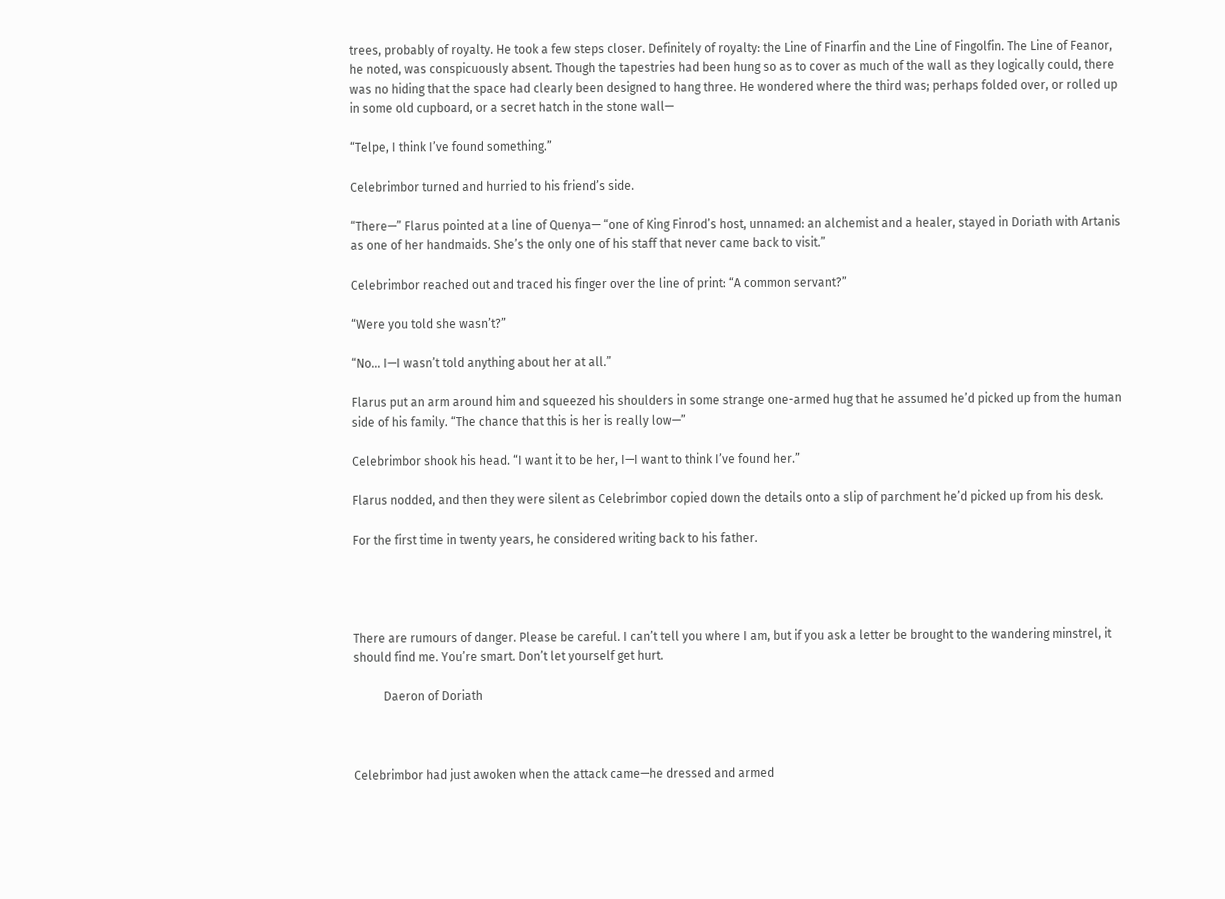trees, probably of royalty. He took a few steps closer. Definitely of royalty: the Line of Finarfin and the Line of Fingolfin. The Line of Feanor, he noted, was conspicuously absent. Though the tapestries had been hung so as to cover as much of the wall as they logically could, there was no hiding that the space had clearly been designed to hang three. He wondered where the third was; perhaps folded over, or rolled up in some old cupboard, or a secret hatch in the stone wall—

“Telpe, I think I’ve found something.”

Celebrimbor turned and hurried to his friend’s side.

“There—” Flarus pointed at a line of Quenya— “one of King Finrod’s host, unnamed: an alchemist and a healer, stayed in Doriath with Artanis as one of her handmaids. She’s the only one of his staff that never came back to visit.”

Celebrimbor reached out and traced his finger over the line of print: “A common servant?”

“Were you told she wasn’t?”

“No… I—I wasn’t told anything about her at all.”

Flarus put an arm around him and squeezed his shoulders in some strange one-armed hug that he assumed he’d picked up from the human side of his family. “The chance that this is her is really low—”

Celebrimbor shook his head. “I want it to be her, I—I want to think I’ve found her.”

Flarus nodded, and then they were silent as Celebrimbor copied down the details onto a slip of parchment he’d picked up from his desk.

For the first time in twenty years, he considered writing back to his father.




There are rumours of danger. Please be careful. I can’t tell you where I am, but if you ask a letter be brought to the wandering minstrel, it should find me. You’re smart. Don’t let yourself get hurt.

          Daeron of Doriath



Celebrimbor had just awoken when the attack came—he dressed and armed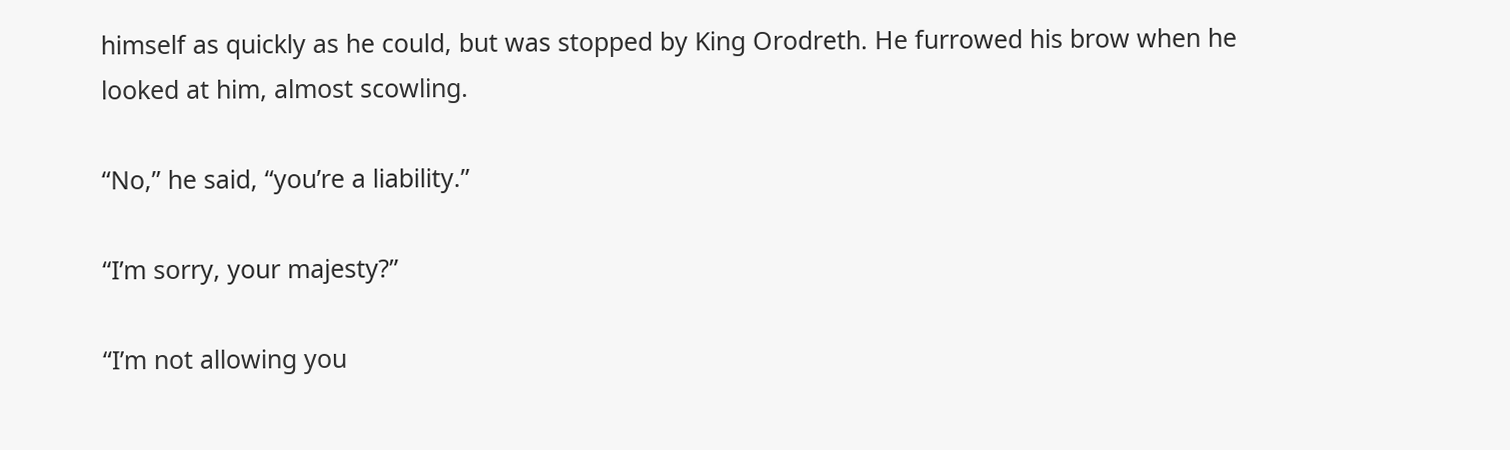himself as quickly as he could, but was stopped by King Orodreth. He furrowed his brow when he looked at him, almost scowling.

“No,” he said, “you’re a liability.”

“I’m sorry, your majesty?”

“I’m not allowing you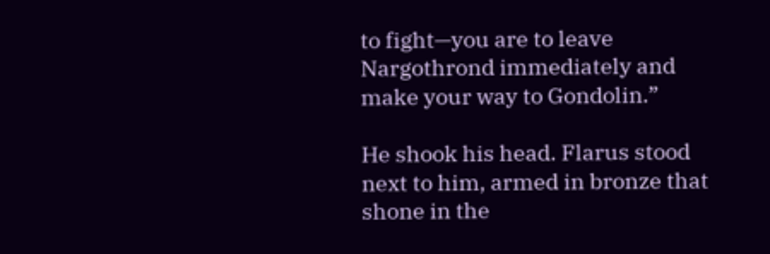to fight—you are to leave Nargothrond immediately and make your way to Gondolin.”

He shook his head. Flarus stood next to him, armed in bronze that shone in the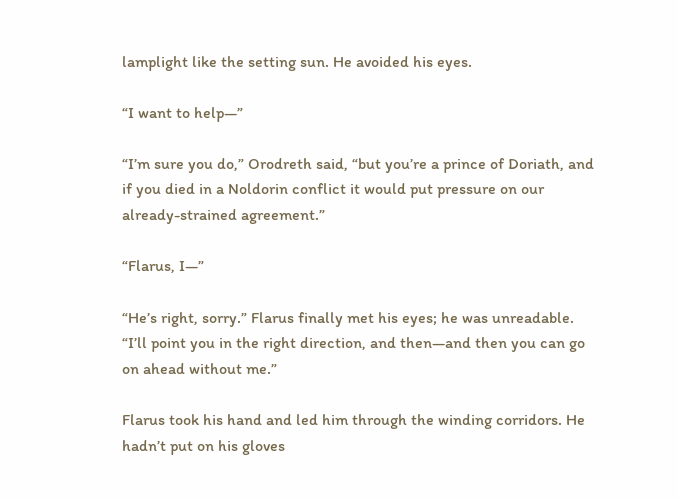lamplight like the setting sun. He avoided his eyes.

“I want to help—”

“I’m sure you do,” Orodreth said, “but you’re a prince of Doriath, and if you died in a Noldorin conflict it would put pressure on our already-strained agreement.”

“Flarus, I—”

“He’s right, sorry.” Flarus finally met his eyes; he was unreadable. “I’ll point you in the right direction, and then—and then you can go on ahead without me.”

Flarus took his hand and led him through the winding corridors. He hadn’t put on his gloves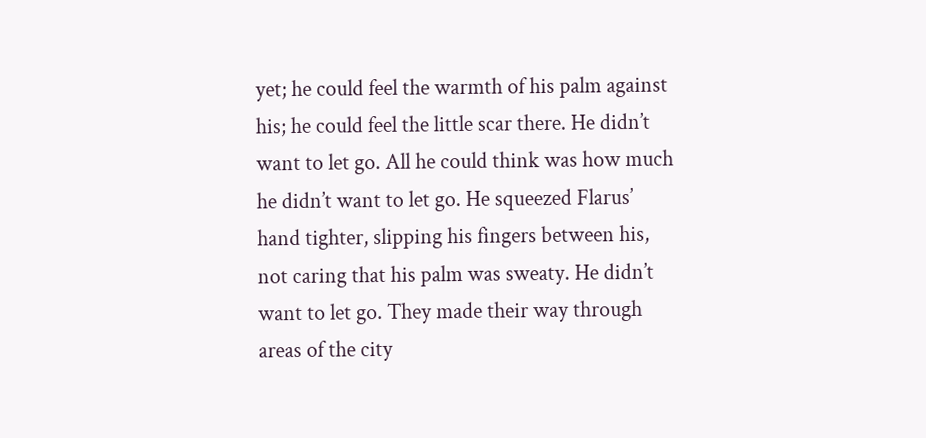yet; he could feel the warmth of his palm against his; he could feel the little scar there. He didn’t want to let go. All he could think was how much he didn’t want to let go. He squeezed Flarus’ hand tighter, slipping his fingers between his, not caring that his palm was sweaty. He didn’t want to let go. They made their way through areas of the city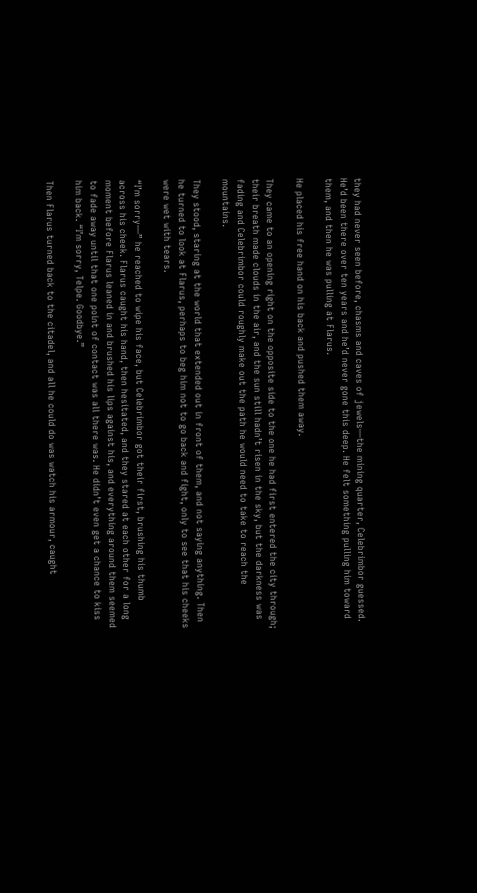they had never seen before, chasms and caves of jewels—the mining quarter, Celebrimbor guessed. He’d been there over ten years and he’d never gone this deep. He felt something pulling him toward them, and then he was pulling at Flarus.

He placed his free hand on his back and pushed them away.

They came to an opening right on the opposite side to the one he had first entered the city through; their breath made clouds in the air, and the sun still hadn’t risen in the sky, but the darkness was fading and Celebrimbor could roughly make out the path he would need to take to reach the mountains.

They stood, staring at the world that extended out in front of them, and not saying anything. Then he turned to look at Flarus, perhaps to beg him not to go back and fight, only to see that his cheeks were wet with tears.

“I’m sorry—” he reached to wipe his face, but Celebrimbor got their first, brushing his thumb across his cheek. Flarus caught his hand, then hesitated, and they stared at each other for a long moment before Flarus leaned in and brushed his lips against his, and everything around them seemed to fade away until that one point of contact was all there was. He didn’t even get a chance to kiss him back. “I’m sorry, Telpe. Goodbye.”

Then Flarus turned back to the citadel, and all he could do was watch his armour, caught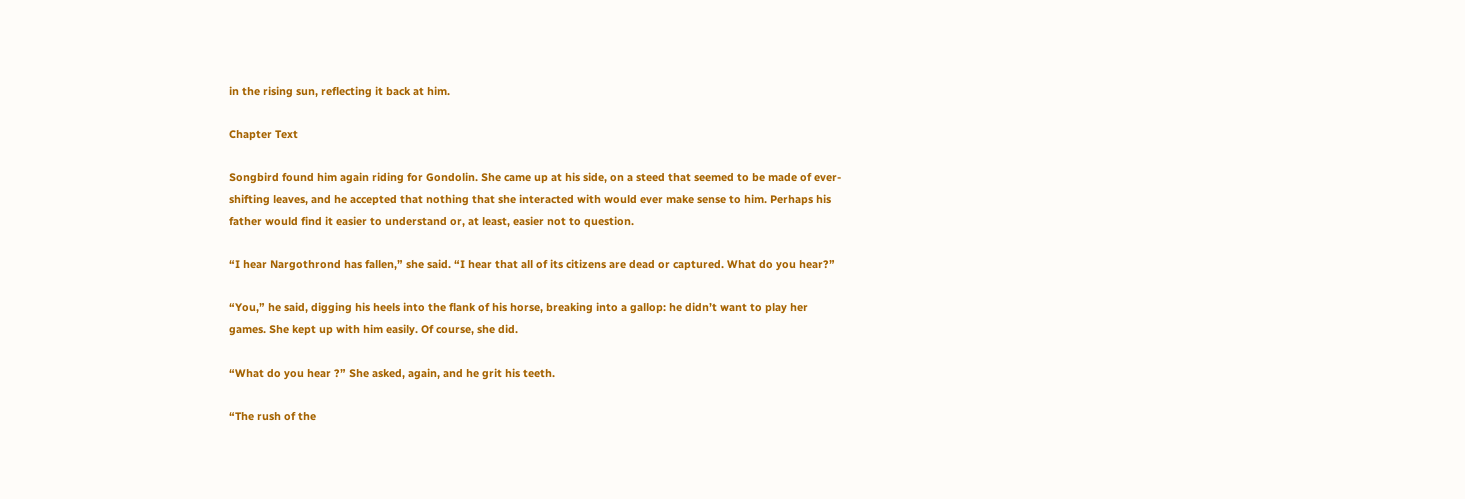in the rising sun, reflecting it back at him.

Chapter Text

Songbird found him again riding for Gondolin. She came up at his side, on a steed that seemed to be made of ever-shifting leaves, and he accepted that nothing that she interacted with would ever make sense to him. Perhaps his father would find it easier to understand or, at least, easier not to question.

“I hear Nargothrond has fallen,” she said. “I hear that all of its citizens are dead or captured. What do you hear?”

“You,” he said, digging his heels into the flank of his horse, breaking into a gallop: he didn’t want to play her games. She kept up with him easily. Of course, she did.

“What do you hear ?” She asked, again, and he grit his teeth.

“The rush of the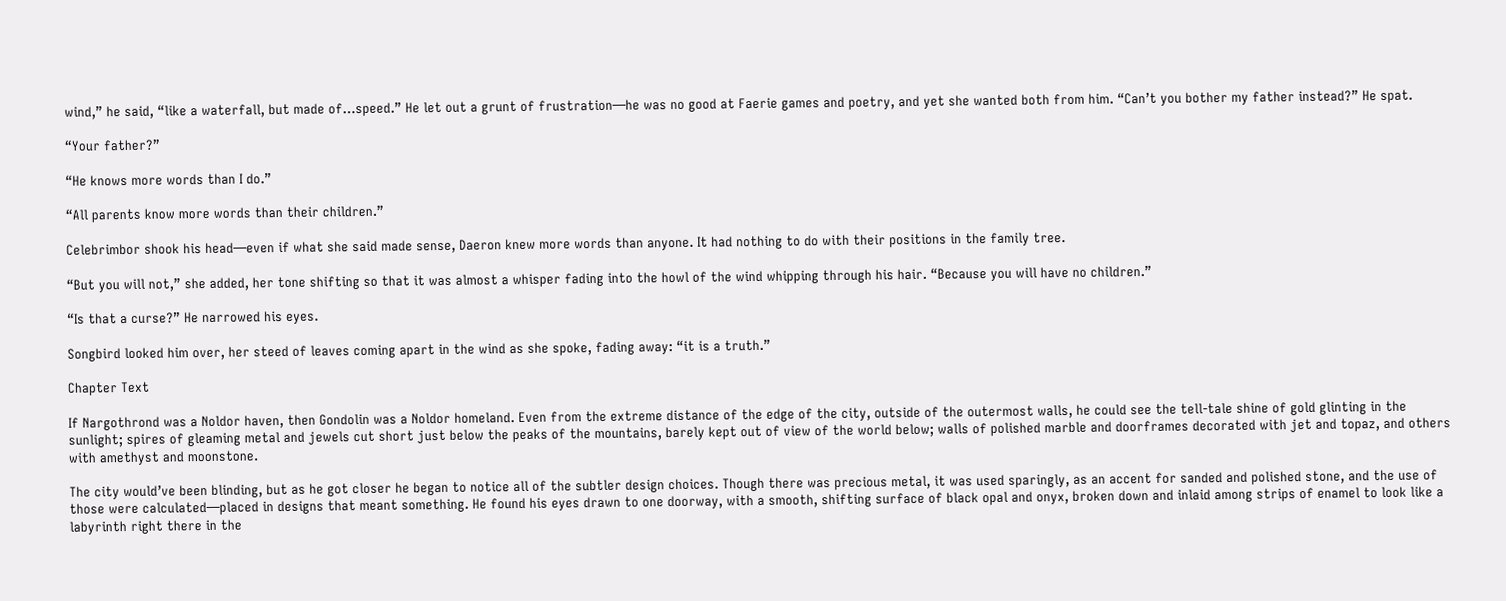wind,” he said, “like a waterfall, but made of…speed.” He let out a grunt of frustration—he was no good at Faerie games and poetry, and yet she wanted both from him. “Can’t you bother my father instead?” He spat.

“Your father?”

“He knows more words than I do.”

“All parents know more words than their children.”

Celebrimbor shook his head—even if what she said made sense, Daeron knew more words than anyone. It had nothing to do with their positions in the family tree.

“But you will not,” she added, her tone shifting so that it was almost a whisper fading into the howl of the wind whipping through his hair. “Because you will have no children.”

“Is that a curse?” He narrowed his eyes.

Songbird looked him over, her steed of leaves coming apart in the wind as she spoke, fading away: “it is a truth.”

Chapter Text

If Nargothrond was a Noldor haven, then Gondolin was a Noldor homeland. Even from the extreme distance of the edge of the city, outside of the outermost walls, he could see the tell-tale shine of gold glinting in the sunlight; spires of gleaming metal and jewels cut short just below the peaks of the mountains, barely kept out of view of the world below; walls of polished marble and doorframes decorated with jet and topaz, and others with amethyst and moonstone.

The city would’ve been blinding, but as he got closer he began to notice all of the subtler design choices. Though there was precious metal, it was used sparingly, as an accent for sanded and polished stone, and the use of those were calculated—placed in designs that meant something. He found his eyes drawn to one doorway, with a smooth, shifting surface of black opal and onyx, broken down and inlaid among strips of enamel to look like a labyrinth right there in the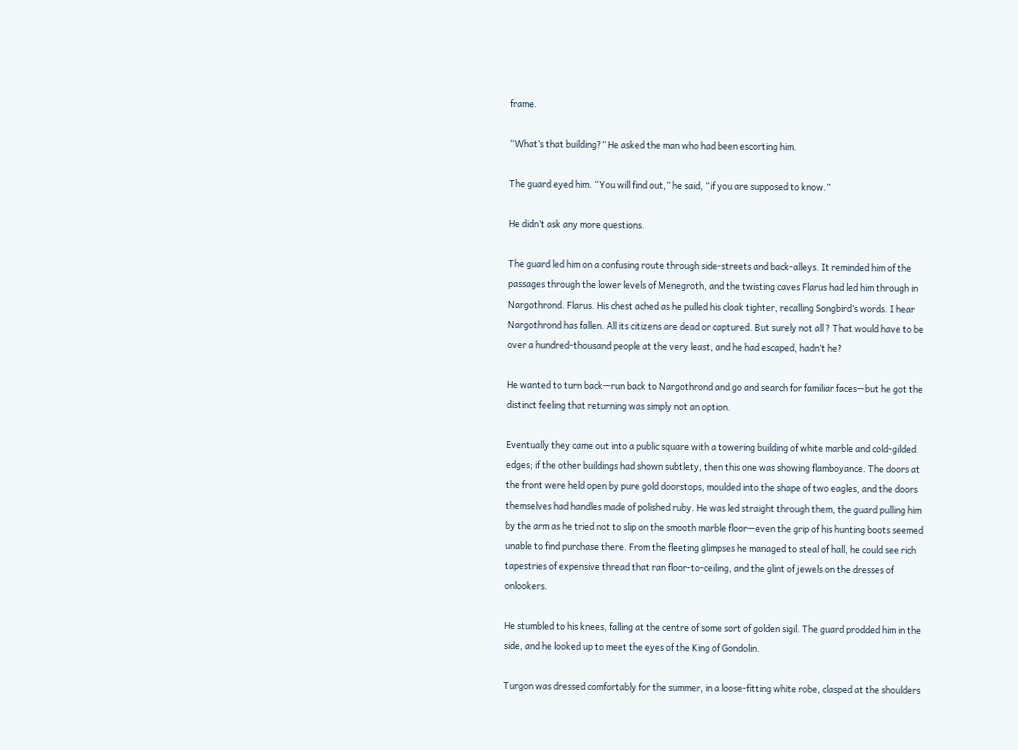frame.

“What’s that building?” He asked the man who had been escorting him.

The guard eyed him. “You will find out,” he said, “if you are supposed to know.”

He didn’t ask any more questions.

The guard led him on a confusing route through side-streets and back-alleys. It reminded him of the passages through the lower levels of Menegroth, and the twisting caves Flarus had led him through in Nargothrond. Flarus. His chest ached as he pulled his cloak tighter, recalling Songbird’s words. I hear Nargothrond has fallen. All its citizens are dead or captured. But surely not all ? That would have to be over a hundred-thousand people at the very least, and he had escaped, hadn’t he?

He wanted to turn back—run back to Nargothrond and go and search for familiar faces—but he got the distinct feeling that returning was simply not an option.

Eventually they came out into a public square with a towering building of white marble and cold-gilded edges; if the other buildings had shown subtlety, then this one was showing flamboyance. The doors at the front were held open by pure gold doorstops, moulded into the shape of two eagles, and the doors themselves had handles made of polished ruby. He was led straight through them, the guard pulling him by the arm as he tried not to slip on the smooth marble floor—even the grip of his hunting boots seemed unable to find purchase there. From the fleeting glimpses he managed to steal of hall, he could see rich tapestries of expensive thread that ran floor-to-ceiling, and the glint of jewels on the dresses of onlookers.

He stumbled to his knees, falling at the centre of some sort of golden sigil. The guard prodded him in the side, and he looked up to meet the eyes of the King of Gondolin.

Turgon was dressed comfortably for the summer, in a loose-fitting white robe, clasped at the shoulders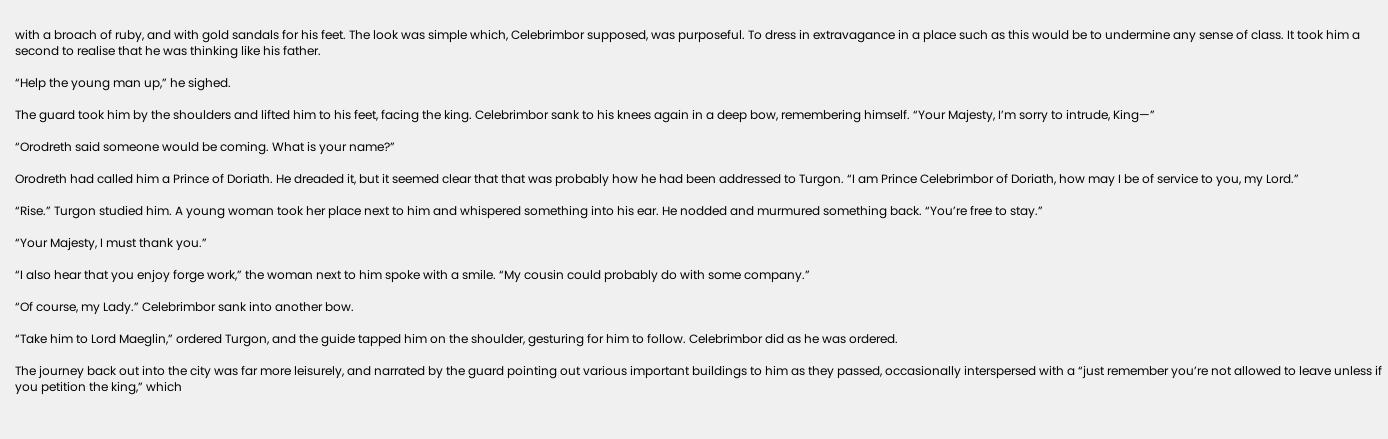with a broach of ruby, and with gold sandals for his feet. The look was simple which, Celebrimbor supposed, was purposeful. To dress in extravagance in a place such as this would be to undermine any sense of class. It took him a second to realise that he was thinking like his father.

“Help the young man up,” he sighed.

The guard took him by the shoulders and lifted him to his feet, facing the king. Celebrimbor sank to his knees again in a deep bow, remembering himself. “Your Majesty, I’m sorry to intrude, King—”

“Orodreth said someone would be coming. What is your name?”

Orodreth had called him a Prince of Doriath. He dreaded it, but it seemed clear that that was probably how he had been addressed to Turgon. “I am Prince Celebrimbor of Doriath, how may I be of service to you, my Lord.”

“Rise.” Turgon studied him. A young woman took her place next to him and whispered something into his ear. He nodded and murmured something back. “You’re free to stay.”

“Your Majesty, I must thank you.”

“I also hear that you enjoy forge work,” the woman next to him spoke with a smile. “My cousin could probably do with some company.”

“Of course, my Lady.” Celebrimbor sank into another bow.

“Take him to Lord Maeglin,” ordered Turgon, and the guide tapped him on the shoulder, gesturing for him to follow. Celebrimbor did as he was ordered.

The journey back out into the city was far more leisurely, and narrated by the guard pointing out various important buildings to him as they passed, occasionally interspersed with a “just remember you’re not allowed to leave unless if you petition the king,” which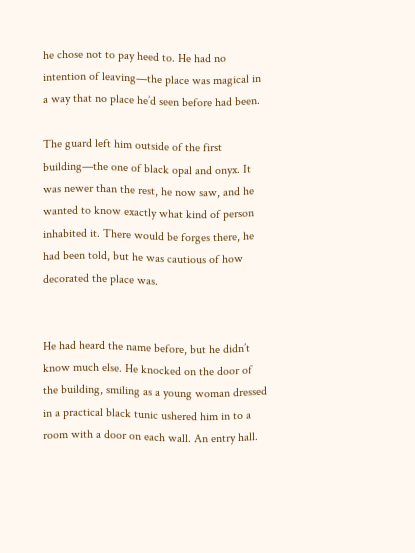he chose not to pay heed to. He had no intention of leaving—the place was magical in a way that no place he’d seen before had been.

The guard left him outside of the first building—the one of black opal and onyx. It was newer than the rest, he now saw, and he wanted to know exactly what kind of person inhabited it. There would be forges there, he had been told, but he was cautious of how decorated the place was.


He had heard the name before, but he didn’t know much else. He knocked on the door of the building, smiling as a young woman dressed in a practical black tunic ushered him in to a room with a door on each wall. An entry hall.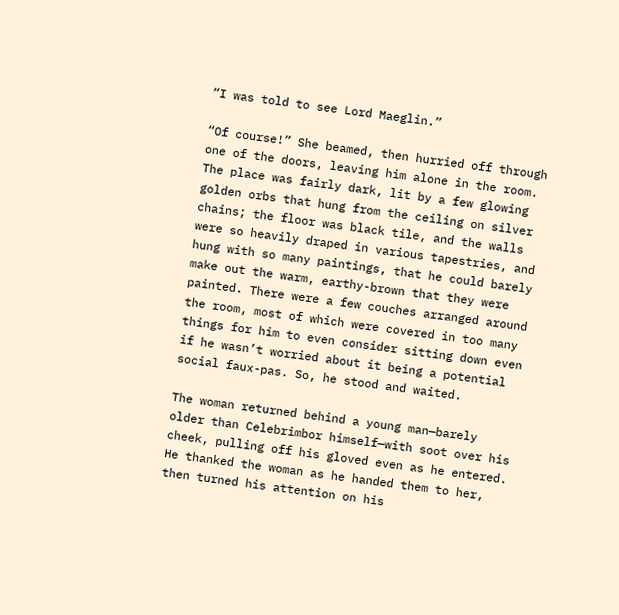“I was told to see Lord Maeglin.”

“Of course!” She beamed, then hurried off through one of the doors, leaving him alone in the room. The place was fairly dark, lit by a few glowing golden orbs that hung from the ceiling on silver chains; the floor was black tile, and the walls were so heavily draped in various tapestries, and hung with so many paintings, that he could barely make out the warm, earthy-brown that they were painted. There were a few couches arranged around the room, most of which were covered in too many things for him to even consider sitting down even if he wasn’t worried about it being a potential social faux-pas. So, he stood and waited.

The woman returned behind a young man—barely older than Celebrimbor himself—with soot over his cheek, pulling off his gloved even as he entered. He thanked the woman as he handed them to her, then turned his attention on his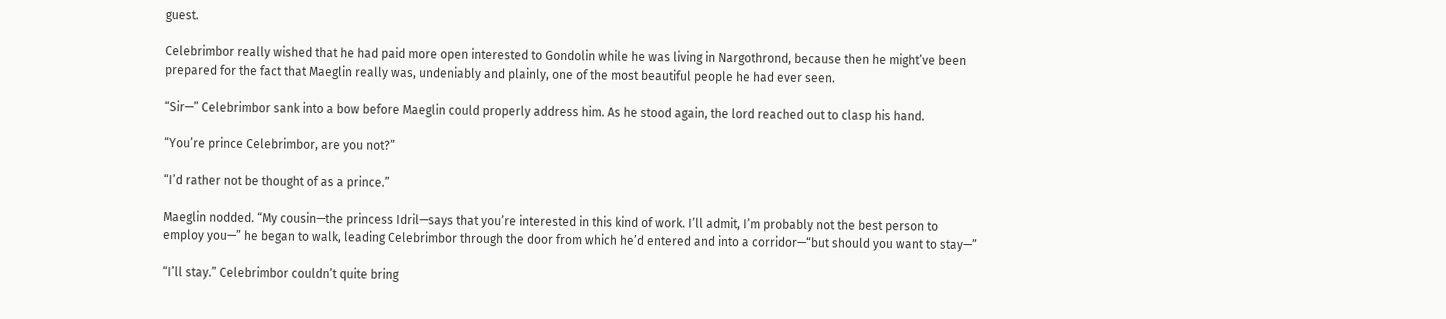guest.

Celebrimbor really wished that he had paid more open interested to Gondolin while he was living in Nargothrond, because then he might’ve been prepared for the fact that Maeglin really was, undeniably and plainly, one of the most beautiful people he had ever seen.

“Sir—” Celebrimbor sank into a bow before Maeglin could properly address him. As he stood again, the lord reached out to clasp his hand.

“You’re prince Celebrimbor, are you not?”

“I’d rather not be thought of as a prince.”

Maeglin nodded. “My cousin—the princess Idril—says that you’re interested in this kind of work. I’ll admit, I’m probably not the best person to employ you—” he began to walk, leading Celebrimbor through the door from which he’d entered and into a corridor—“but should you want to stay—”

“I’ll stay.” Celebrimbor couldn’t quite bring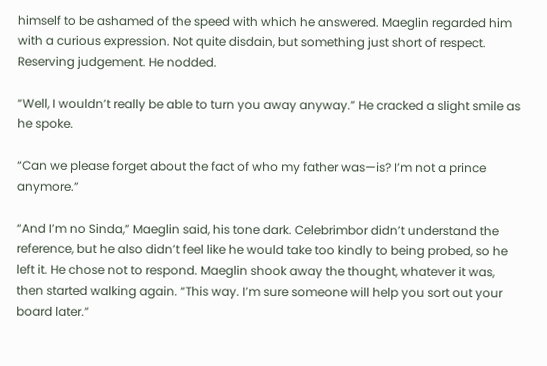himself to be ashamed of the speed with which he answered. Maeglin regarded him with a curious expression. Not quite disdain, but something just short of respect. Reserving judgement. He nodded.

“Well, I wouldn’t really be able to turn you away anyway.” He cracked a slight smile as he spoke.

“Can we please forget about the fact of who my father was—is? I’m not a prince anymore.”

“And I’m no Sinda,” Maeglin said, his tone dark. Celebrimbor didn’t understand the reference, but he also didn’t feel like he would take too kindly to being probed, so he left it. He chose not to respond. Maeglin shook away the thought, whatever it was, then started walking again. “This way. I’m sure someone will help you sort out your board later.”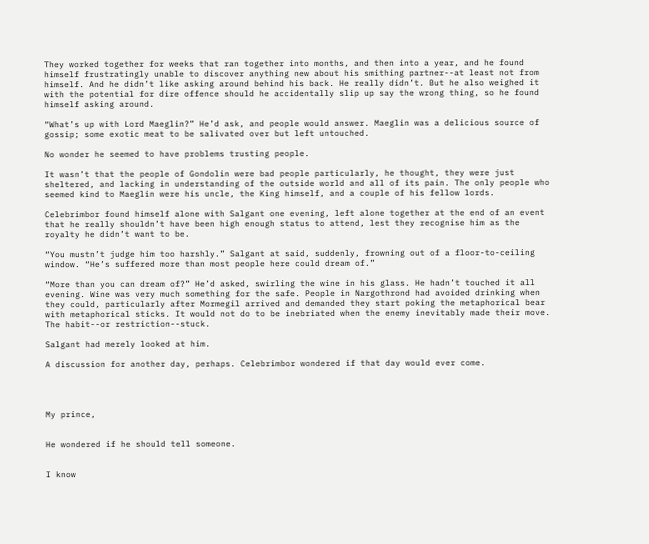They worked together for weeks that ran together into months, and then into a year, and he found himself frustratingly unable to discover anything new about his smithing partner--at least not from himself. And he didn’t like asking around behind his back. He really didn’t. But he also weighed it with the potential for dire offence should he accidentally slip up say the wrong thing, so he found himself asking around.

“What’s up with Lord Maeglin?” He’d ask, and people would answer. Maeglin was a delicious source of gossip; some exotic meat to be salivated over but left untouched.

No wonder he seemed to have problems trusting people.

It wasn’t that the people of Gondolin were bad people particularly, he thought, they were just sheltered, and lacking in understanding of the outside world and all of its pain. The only people who seemed kind to Maeglin were his uncle, the King himself, and a couple of his fellow lords.

Celebrimbor found himself alone with Salgant one evening, left alone together at the end of an event that he really shouldn’t have been high enough status to attend, lest they recognise him as the royalty he didn’t want to be.

“You mustn’t judge him too harshly.” Salgant at said, suddenly, frowning out of a floor-to-ceiling window. “He’s suffered more than most people here could dream of.”

“More than you can dream of?” He’d asked, swirling the wine in his glass. He hadn’t touched it all evening. Wine was very much something for the safe. People in Nargothrond had avoided drinking when they could, particularly after Mormegil arrived and demanded they start poking the metaphorical bear with metaphorical sticks. It would not do to be inebriated when the enemy inevitably made their move. The habit--or restriction--stuck.

Salgant had merely looked at him.

A discussion for another day, perhaps. Celebrimbor wondered if that day would ever come.




My prince,


He wondered if he should tell someone.


I know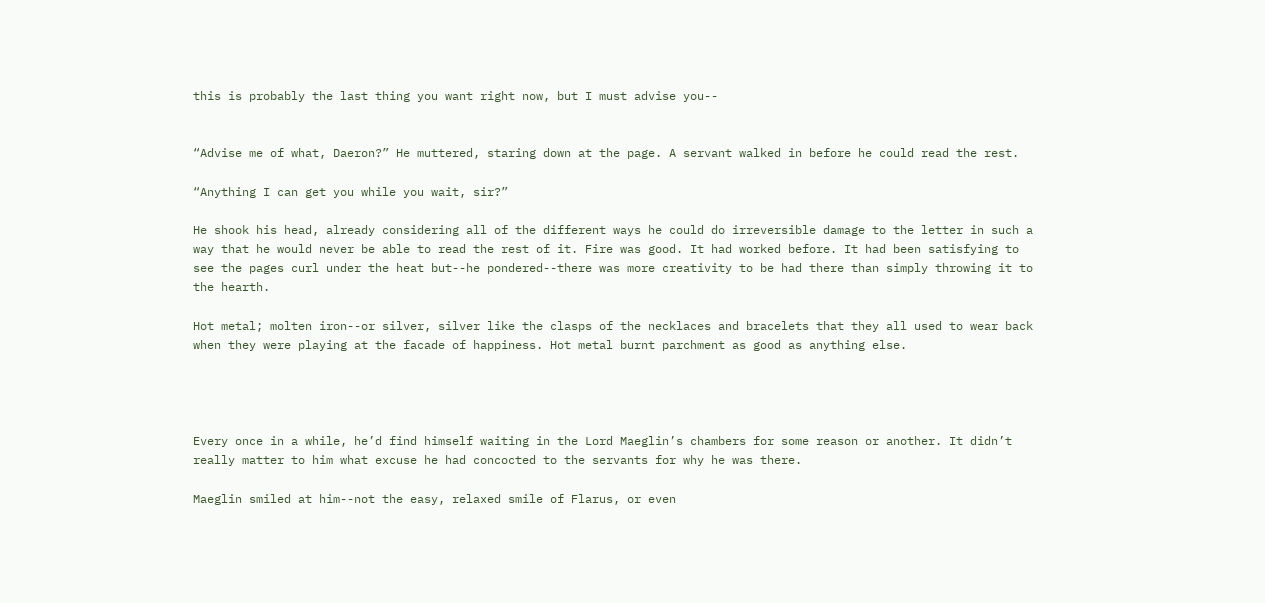this is probably the last thing you want right now, but I must advise you--


“Advise me of what, Daeron?” He muttered, staring down at the page. A servant walked in before he could read the rest.

“Anything I can get you while you wait, sir?”

He shook his head, already considering all of the different ways he could do irreversible damage to the letter in such a way that he would never be able to read the rest of it. Fire was good. It had worked before. It had been satisfying to see the pages curl under the heat but--he pondered--there was more creativity to be had there than simply throwing it to the hearth.

Hot metal; molten iron--or silver, silver like the clasps of the necklaces and bracelets that they all used to wear back when they were playing at the facade of happiness. Hot metal burnt parchment as good as anything else.




Every once in a while, he’d find himself waiting in the Lord Maeglin’s chambers for some reason or another. It didn’t really matter to him what excuse he had concocted to the servants for why he was there.

Maeglin smiled at him--not the easy, relaxed smile of Flarus, or even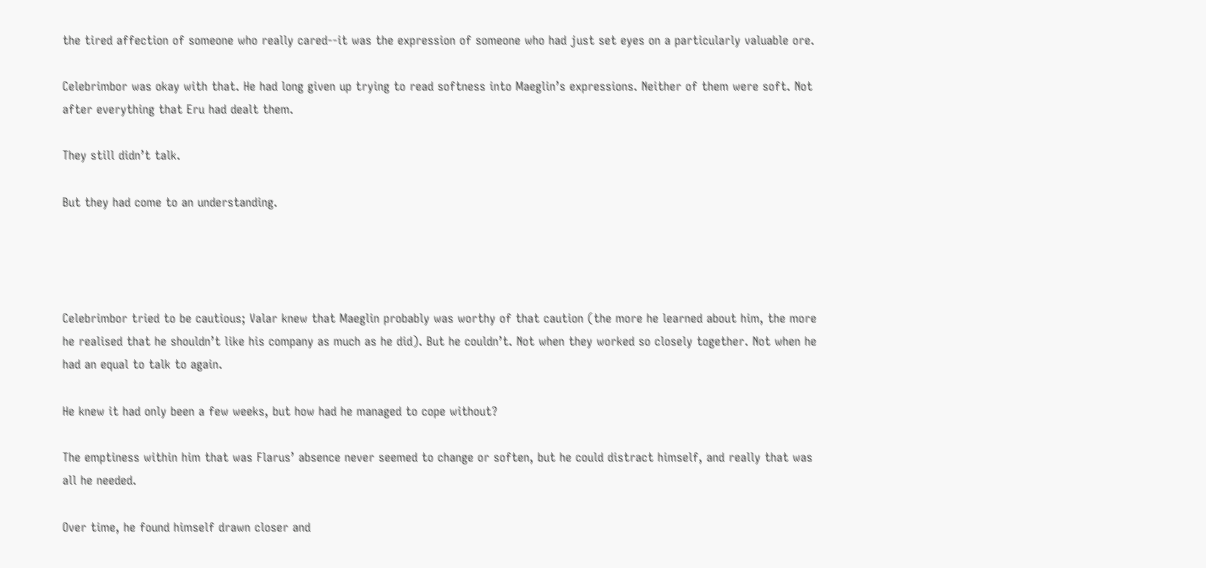the tired affection of someone who really cared--it was the expression of someone who had just set eyes on a particularly valuable ore.

Celebrimbor was okay with that. He had long given up trying to read softness into Maeglin’s expressions. Neither of them were soft. Not after everything that Eru had dealt them.

They still didn’t talk.

But they had come to an understanding.




Celebrimbor tried to be cautious; Valar knew that Maeglin probably was worthy of that caution (the more he learned about him, the more he realised that he shouldn’t like his company as much as he did). But he couldn’t. Not when they worked so closely together. Not when he had an equal to talk to again.

He knew it had only been a few weeks, but how had he managed to cope without?

The emptiness within him that was Flarus’ absence never seemed to change or soften, but he could distract himself, and really that was all he needed.

Over time, he found himself drawn closer and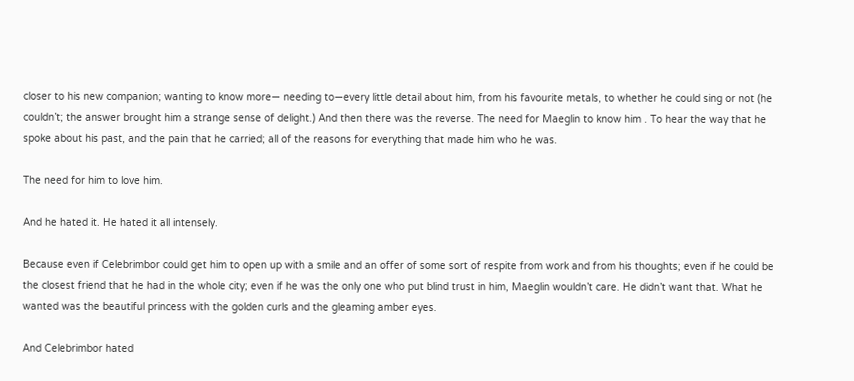closer to his new companion; wanting to know more— needing to—every little detail about him, from his favourite metals, to whether he could sing or not (he couldn’t; the answer brought him a strange sense of delight.) And then there was the reverse. The need for Maeglin to know him . To hear the way that he spoke about his past, and the pain that he carried; all of the reasons for everything that made him who he was.

The need for him to love him.

And he hated it. He hated it all intensely.

Because even if Celebrimbor could get him to open up with a smile and an offer of some sort of respite from work and from his thoughts; even if he could be the closest friend that he had in the whole city; even if he was the only one who put blind trust in him, Maeglin wouldn’t care. He didn’t want that. What he wanted was the beautiful princess with the golden curls and the gleaming amber eyes.

And Celebrimbor hated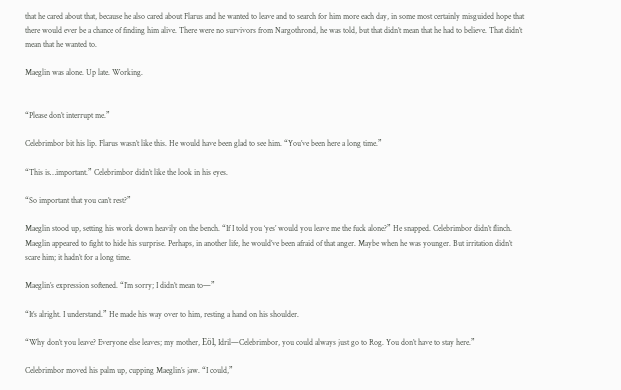that he cared about that, because he also cared about Flarus and he wanted to leave and to search for him more each day, in some most certainly misguided hope that there would ever be a chance of finding him alive. There were no survivors from Nargothrond, he was told, but that didn’t mean that he had to believe. That didn’t mean that he wanted to.

Maeglin was alone. Up late. Working.


“Please don’t interrupt me.”

Celebrimbor bit his lip. Flarus wasn’t like this. He would have been glad to see him. “You’ve been here a long time.”

“This is…important.” Celebrimbor didn’t like the look in his eyes.

“So important that you can’t rest?”

Maeglin stood up, setting his work down heavily on the bench. “If I told you ‘yes’ would you leave me the fuck alone?” He snapped. Celebrimbor didn’t flinch. Maeglin appeared to fight to hide his surprise. Perhaps, in another life, he would’ve been afraid of that anger. Maybe when he was younger. But irritation didn’t scare him; it hadn’t for a long time.

Maeglin’s expression softened. “I’m sorry; I didn’t mean to—”

“It’s alright. I understand.” He made his way over to him, resting a hand on his shoulder.

“Why don’t you leave? Everyone else leaves; my mother, Eöl, Idril—Celebrimbor, you could always just go to Rog. You don’t have to stay here.”

Celebrimbor moved his palm up, cupping Maeglin’s jaw. “I could,”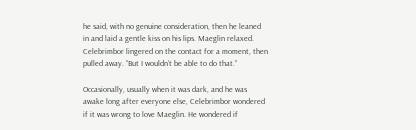he said, with no genuine consideration, then he leaned in and laid a gentle kiss on his lips. Maeglin relaxed. Celebrimbor lingered on the contact for a moment, then pulled away. “But I wouldn’t be able to do that.”

Occasionally, usually when it was dark, and he was awake long after everyone else, Celebrimbor wondered if it was wrong to love Maeglin. He wondered if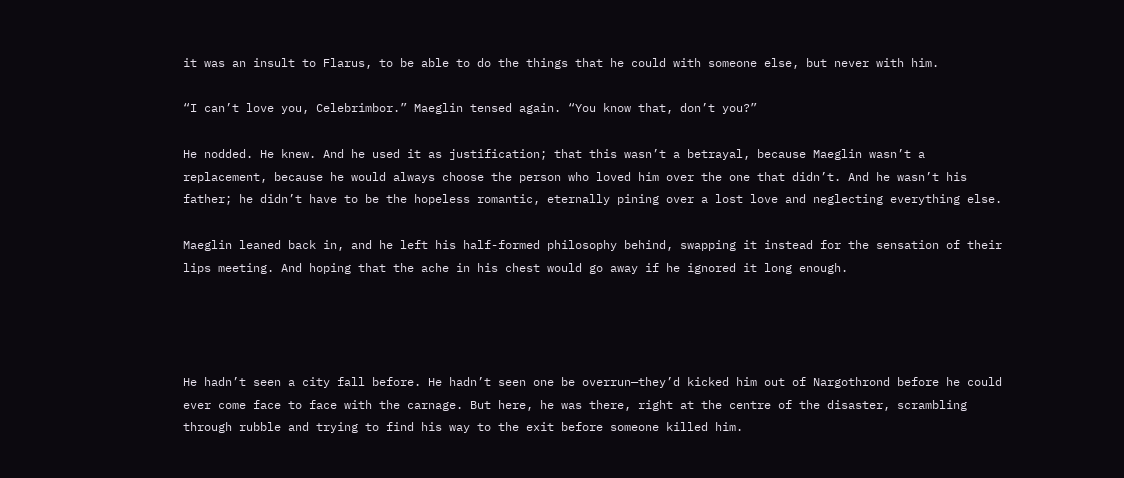it was an insult to Flarus, to be able to do the things that he could with someone else, but never with him.

“I can’t love you, Celebrimbor.” Maeglin tensed again. “You know that, don’t you?”

He nodded. He knew. And he used it as justification; that this wasn’t a betrayal, because Maeglin wasn’t a replacement, because he would always choose the person who loved him over the one that didn’t. And he wasn’t his father; he didn’t have to be the hopeless romantic, eternally pining over a lost love and neglecting everything else.

Maeglin leaned back in, and he left his half-formed philosophy behind, swapping it instead for the sensation of their lips meeting. And hoping that the ache in his chest would go away if he ignored it long enough.




He hadn’t seen a city fall before. He hadn’t seen one be overrun—they’d kicked him out of Nargothrond before he could ever come face to face with the carnage. But here, he was there, right at the centre of the disaster, scrambling through rubble and trying to find his way to the exit before someone killed him.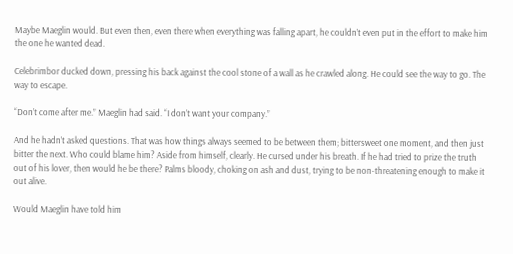Maybe Maeglin would. But even then, even there when everything was falling apart, he couldn’t even put in the effort to make him the one he wanted dead.

Celebrimbor ducked down, pressing his back against the cool stone of a wall as he crawled along. He could see the way to go. The way to escape.

“Don’t come after me.” Maeglin had said. “I don’t want your company.”

And he hadn’t asked questions. That was how things always seemed to be between them; bittersweet one moment, and then just bitter the next. Who could blame him? Aside from himself, clearly. He cursed under his breath. If he had tried to prize the truth out of his lover, then would he be there? Palms bloody, choking on ash and dust, trying to be non-threatening enough to make it out alive.

Would Maeglin have told him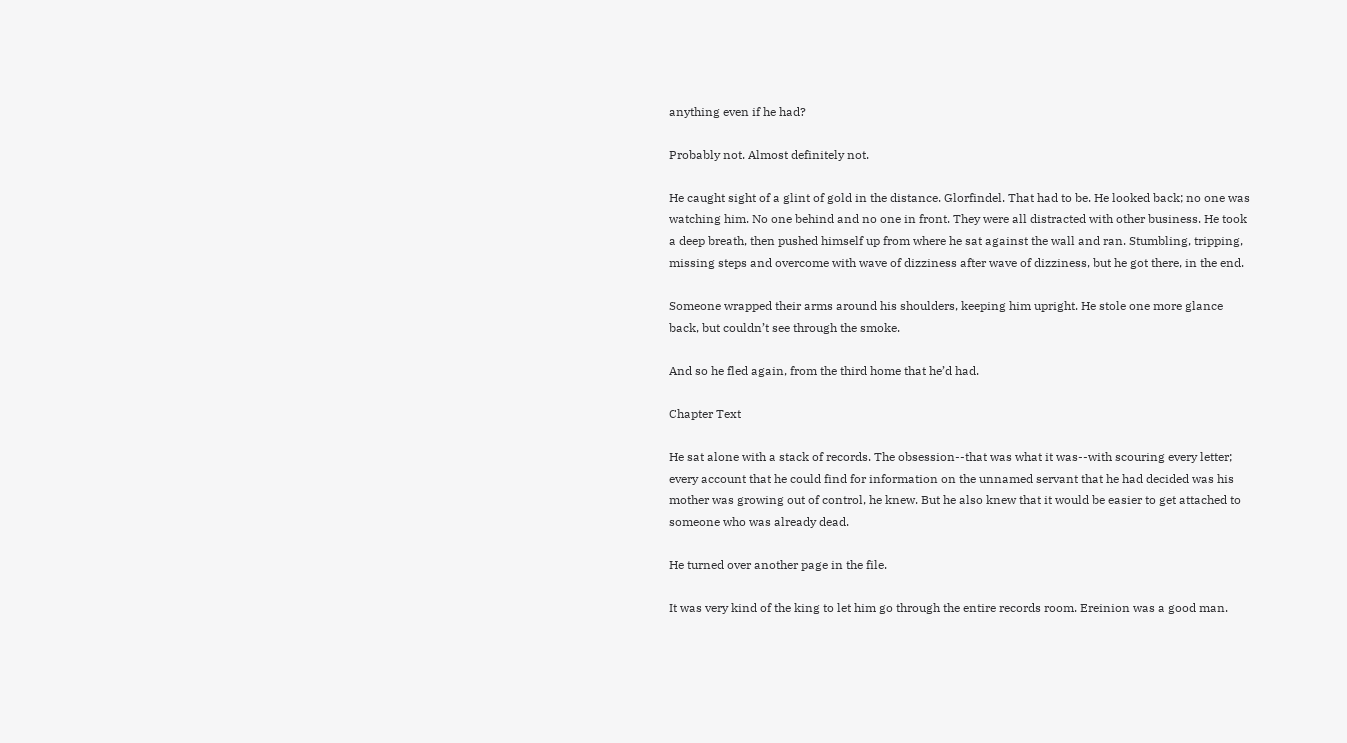anything even if he had?

Probably not. Almost definitely not.

He caught sight of a glint of gold in the distance. Glorfindel. That had to be. He looked back; no one was watching him. No one behind and no one in front. They were all distracted with other business. He took a deep breath, then pushed himself up from where he sat against the wall and ran. Stumbling, tripping, missing steps and overcome with wave of dizziness after wave of dizziness, but he got there, in the end.

Someone wrapped their arms around his shoulders, keeping him upright. He stole one more glance back, but couldn’t see through the smoke.

And so he fled again, from the third home that he’d had.

Chapter Text

He sat alone with a stack of records. The obsession--that was what it was--with scouring every letter; every account that he could find for information on the unnamed servant that he had decided was his mother was growing out of control, he knew. But he also knew that it would be easier to get attached to someone who was already dead.

He turned over another page in the file.

It was very kind of the king to let him go through the entire records room. Ereinion was a good man.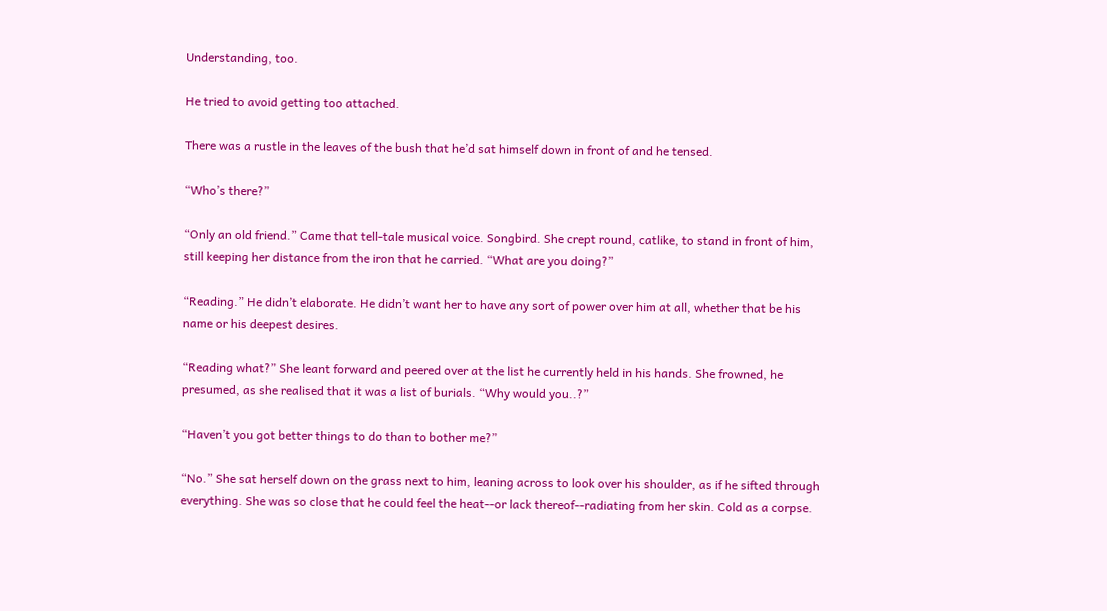Understanding, too.

He tried to avoid getting too attached.

There was a rustle in the leaves of the bush that he’d sat himself down in front of and he tensed.

“Who’s there?”

“Only an old friend.” Came that tell-tale musical voice. Songbird. She crept round, catlike, to stand in front of him, still keeping her distance from the iron that he carried. “What are you doing?”

“Reading.” He didn’t elaborate. He didn’t want her to have any sort of power over him at all, whether that be his name or his deepest desires.

“Reading what?” She leant forward and peered over at the list he currently held in his hands. She frowned, he presumed, as she realised that it was a list of burials. “Why would you..?”

“Haven’t you got better things to do than to bother me?”

“No.” She sat herself down on the grass next to him, leaning across to look over his shoulder, as if he sifted through everything. She was so close that he could feel the heat--or lack thereof--radiating from her skin. Cold as a corpse.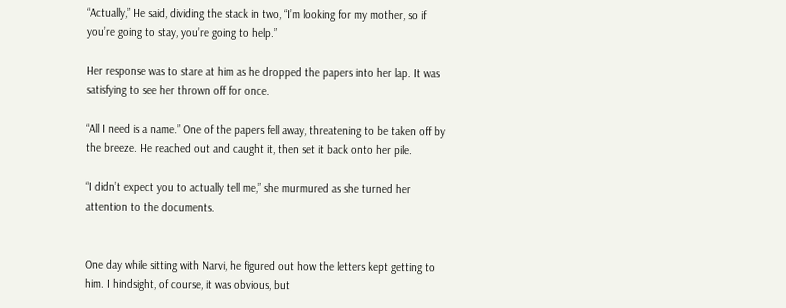“Actually,” He said, dividing the stack in two, “I’m looking for my mother, so if you’re going to stay, you’re going to help.”

Her response was to stare at him as he dropped the papers into her lap. It was satisfying to see her thrown off for once.

“All I need is a name.” One of the papers fell away, threatening to be taken off by the breeze. He reached out and caught it, then set it back onto her pile.

“I didn’t expect you to actually tell me,” she murmured as she turned her attention to the documents.


One day while sitting with Narvi, he figured out how the letters kept getting to him. I hindsight, of course, it was obvious, but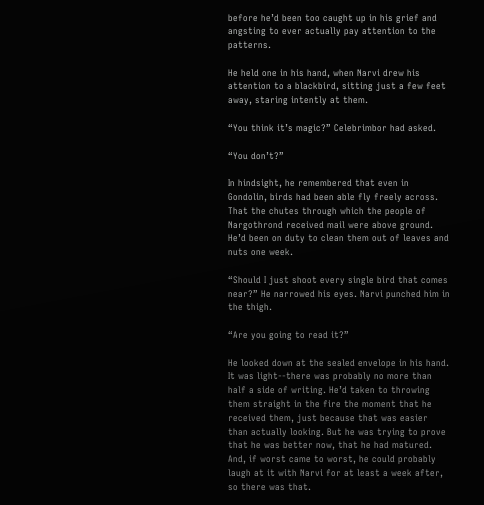before he’d been too caught up in his grief and angsting to ever actually pay attention to the patterns.

He held one in his hand, when Narvi drew his attention to a blackbird, sitting just a few feet away, staring intently at them.

“You think it’s magic?” Celebrimbor had asked.

“You don’t?”

In hindsight, he remembered that even in Gondolin, birds had been able fly freely across. That the chutes through which the people of Nargothrond received mail were above ground. He’d been on duty to clean them out of leaves and nuts one week.

“Should I just shoot every single bird that comes near?” He narrowed his eyes. Narvi punched him in the thigh.

“Are you going to read it?”

He looked down at the sealed envelope in his hand. It was light--there was probably no more than half a side of writing. He’d taken to throwing them straight in the fire the moment that he received them, just because that was easier than actually looking. But he was trying to prove that he was better now, that he had matured. And, if worst came to worst, he could probably laugh at it with Narvi for at least a week after, so there was that.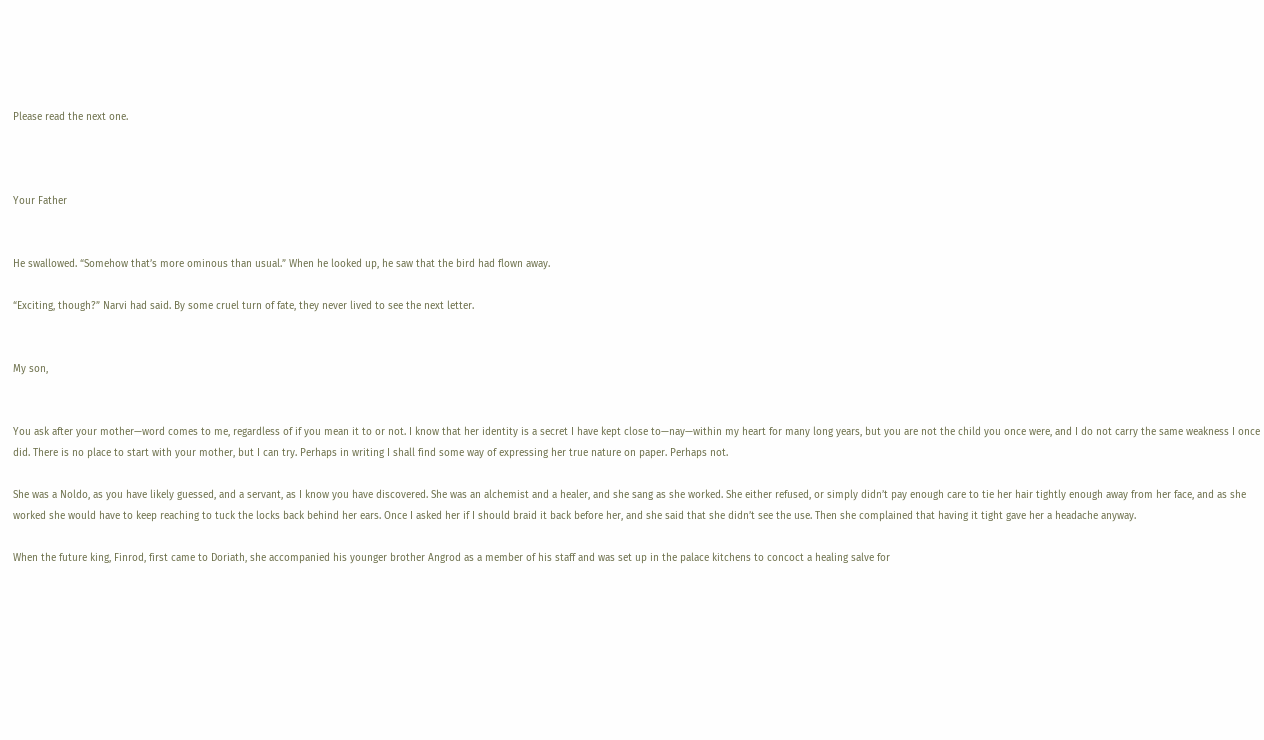Please read the next one.



Your Father


He swallowed. “Somehow that’s more ominous than usual.” When he looked up, he saw that the bird had flown away.

“Exciting, though?” Narvi had said. By some cruel turn of fate, they never lived to see the next letter.


My son,


You ask after your mother—word comes to me, regardless of if you mean it to or not. I know that her identity is a secret I have kept close to—nay—within my heart for many long years, but you are not the child you once were, and I do not carry the same weakness I once did. There is no place to start with your mother, but I can try. Perhaps in writing I shall find some way of expressing her true nature on paper. Perhaps not.

She was a Noldo, as you have likely guessed, and a servant, as I know you have discovered. She was an alchemist and a healer, and she sang as she worked. She either refused, or simply didn’t pay enough care to tie her hair tightly enough away from her face, and as she worked she would have to keep reaching to tuck the locks back behind her ears. Once I asked her if I should braid it back before her, and she said that she didn’t see the use. Then she complained that having it tight gave her a headache anyway.

When the future king, Finrod, first came to Doriath, she accompanied his younger brother Angrod as a member of his staff and was set up in the palace kitchens to concoct a healing salve for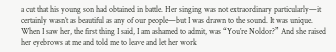a cut that his young son had obtained in battle. Her singing was not extraordinary particularly—it certainly wasn’t as beautiful as any of our people—but I was drawn to the sound. It was unique. When I saw her, the first thing I said, I am ashamed to admit, was “You’re Noldor?” And she raised her eyebrows at me and told me to leave and let her work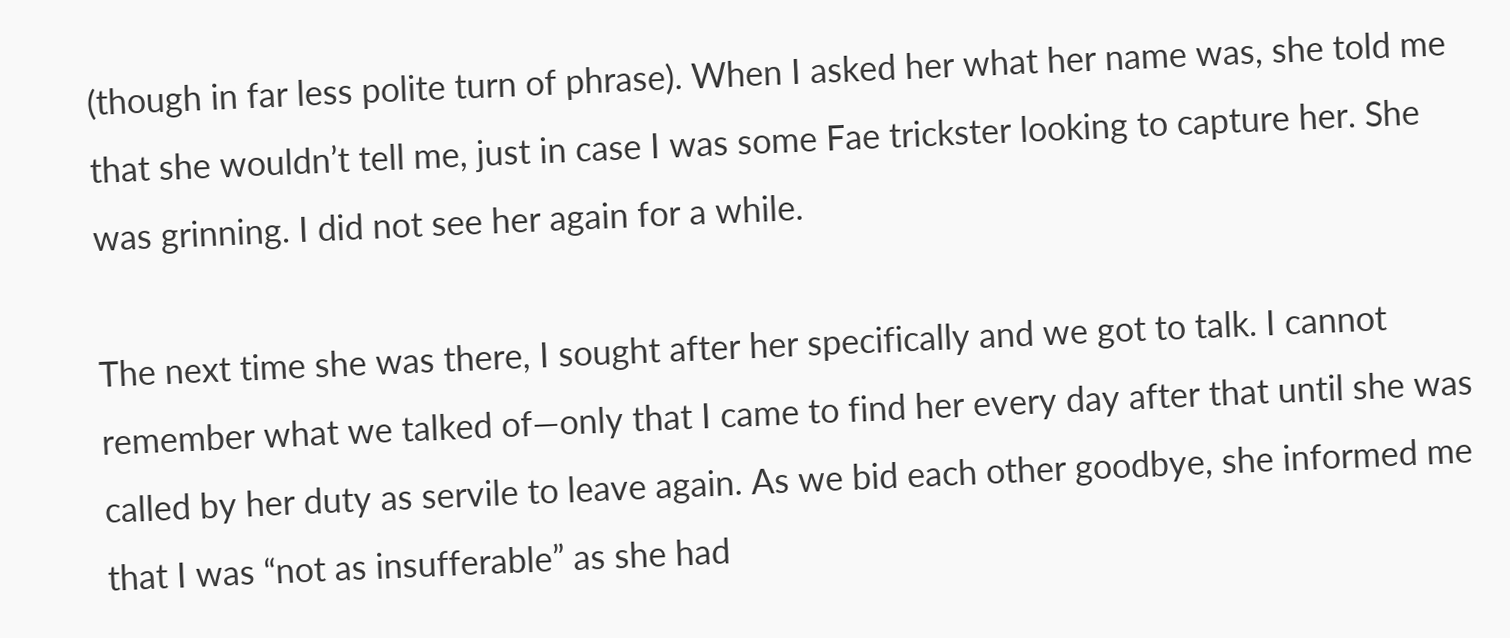(though in far less polite turn of phrase). When I asked her what her name was, she told me that she wouldn’t tell me, just in case I was some Fae trickster looking to capture her. She was grinning. I did not see her again for a while.

The next time she was there, I sought after her specifically and we got to talk. I cannot remember what we talked of—only that I came to find her every day after that until she was called by her duty as servile to leave again. As we bid each other goodbye, she informed me that I was “not as insufferable” as she had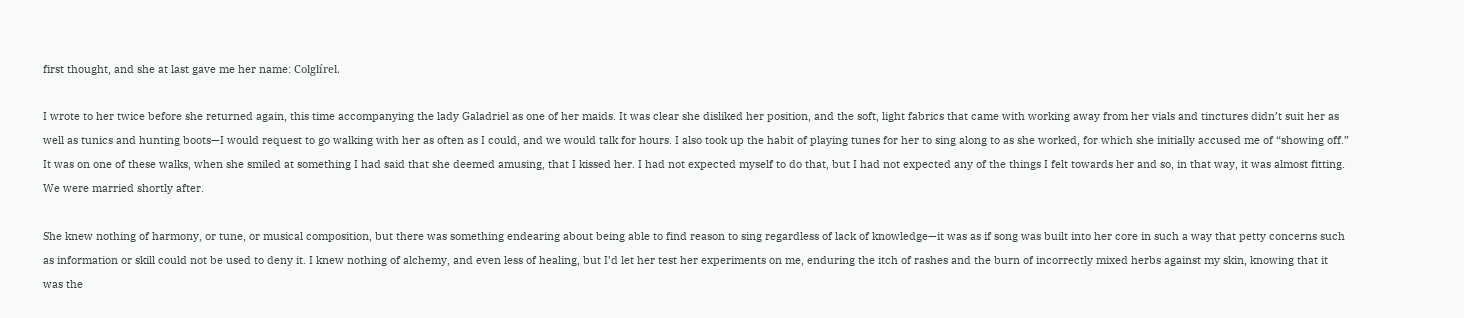first thought, and she at last gave me her name: Colglírel.

I wrote to her twice before she returned again, this time accompanying the lady Galadriel as one of her maids. It was clear she disliked her position, and the soft, light fabrics that came with working away from her vials and tinctures didn’t suit her as well as tunics and hunting boots—I would request to go walking with her as often as I could, and we would talk for hours. I also took up the habit of playing tunes for her to sing along to as she worked, for which she initially accused me of “showing off.” It was on one of these walks, when she smiled at something I had said that she deemed amusing, that I kissed her. I had not expected myself to do that, but I had not expected any of the things I felt towards her and so, in that way, it was almost fitting. We were married shortly after.

She knew nothing of harmony, or tune, or musical composition, but there was something endearing about being able to find reason to sing regardless of lack of knowledge—it was as if song was built into her core in such a way that petty concerns such as information or skill could not be used to deny it. I knew nothing of alchemy, and even less of healing, but I’d let her test her experiments on me, enduring the itch of rashes and the burn of incorrectly mixed herbs against my skin, knowing that it was the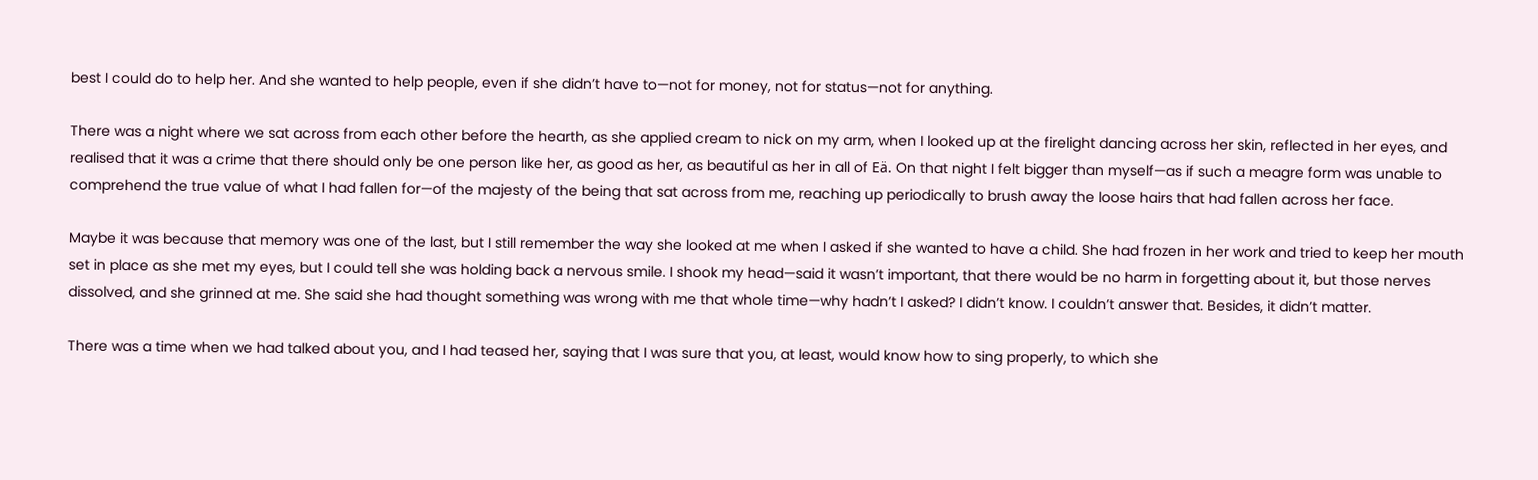best I could do to help her. And she wanted to help people, even if she didn’t have to—not for money, not for status—not for anything.

There was a night where we sat across from each other before the hearth, as she applied cream to nick on my arm, when I looked up at the firelight dancing across her skin, reflected in her eyes, and realised that it was a crime that there should only be one person like her, as good as her, as beautiful as her in all of Eä. On that night I felt bigger than myself—as if such a meagre form was unable to comprehend the true value of what I had fallen for—of the majesty of the being that sat across from me, reaching up periodically to brush away the loose hairs that had fallen across her face.

Maybe it was because that memory was one of the last, but I still remember the way she looked at me when I asked if she wanted to have a child. She had frozen in her work and tried to keep her mouth set in place as she met my eyes, but I could tell she was holding back a nervous smile. I shook my head—said it wasn’t important, that there would be no harm in forgetting about it, but those nerves dissolved, and she grinned at me. She said she had thought something was wrong with me that whole time—why hadn’t I asked? I didn’t know. I couldn’t answer that. Besides, it didn’t matter.

There was a time when we had talked about you, and I had teased her, saying that I was sure that you, at least, would know how to sing properly, to which she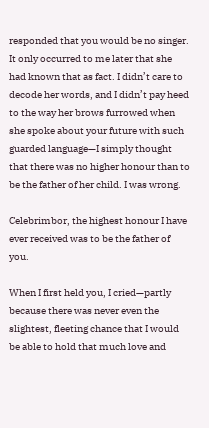responded that you would be no singer. It only occurred to me later that she had known that as fact. I didn’t care to decode her words, and I didn’t pay heed to the way her brows furrowed when she spoke about your future with such guarded language—I simply thought that there was no higher honour than to be the father of her child. I was wrong.

Celebrimbor, the highest honour I have ever received was to be the father of you.

When I first held you, I cried—partly because there was never even the slightest, fleeting chance that I would be able to hold that much love and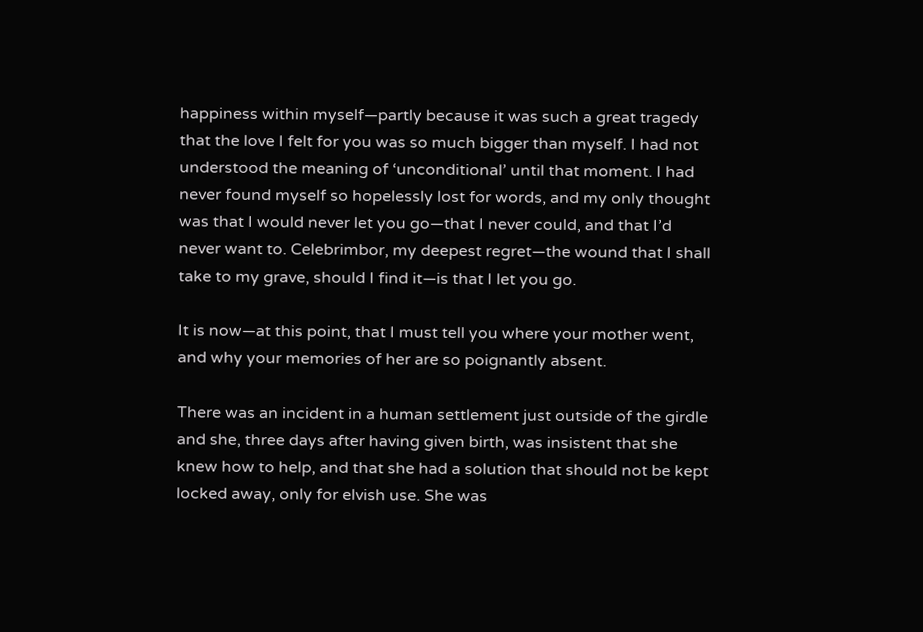happiness within myself—partly because it was such a great tragedy that the love I felt for you was so much bigger than myself. I had not understood the meaning of ‘unconditional’ until that moment. I had never found myself so hopelessly lost for words, and my only thought was that I would never let you go—that I never could, and that I’d never want to. Celebrimbor, my deepest regret—the wound that I shall take to my grave, should I find it—is that I let you go.

It is now—at this point, that I must tell you where your mother went, and why your memories of her are so poignantly absent.

There was an incident in a human settlement just outside of the girdle and she, three days after having given birth, was insistent that she knew how to help, and that she had a solution that should not be kept locked away, only for elvish use. She was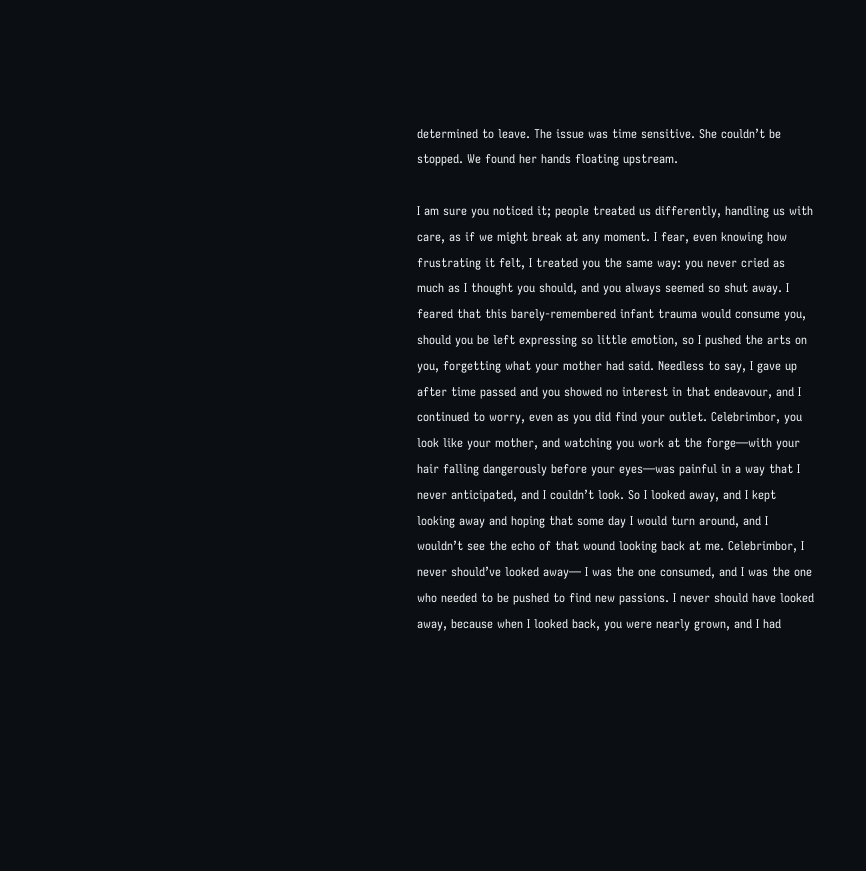determined to leave. The issue was time sensitive. She couldn’t be stopped. We found her hands floating upstream.

I am sure you noticed it; people treated us differently, handling us with care, as if we might break at any moment. I fear, even knowing how frustrating it felt, I treated you the same way: you never cried as much as I thought you should, and you always seemed so shut away. I feared that this barely-remembered infant trauma would consume you, should you be left expressing so little emotion, so I pushed the arts on you, forgetting what your mother had said. Needless to say, I gave up after time passed and you showed no interest in that endeavour, and I continued to worry, even as you did find your outlet. Celebrimbor, you look like your mother, and watching you work at the forge—with your hair falling dangerously before your eyes—was painful in a way that I never anticipated, and I couldn’t look. So I looked away, and I kept looking away and hoping that some day I would turn around, and I wouldn’t see the echo of that wound looking back at me. Celebrimbor, I never should’ve looked away— I was the one consumed, and I was the one who needed to be pushed to find new passions. I never should have looked away, because when I looked back, you were nearly grown, and I had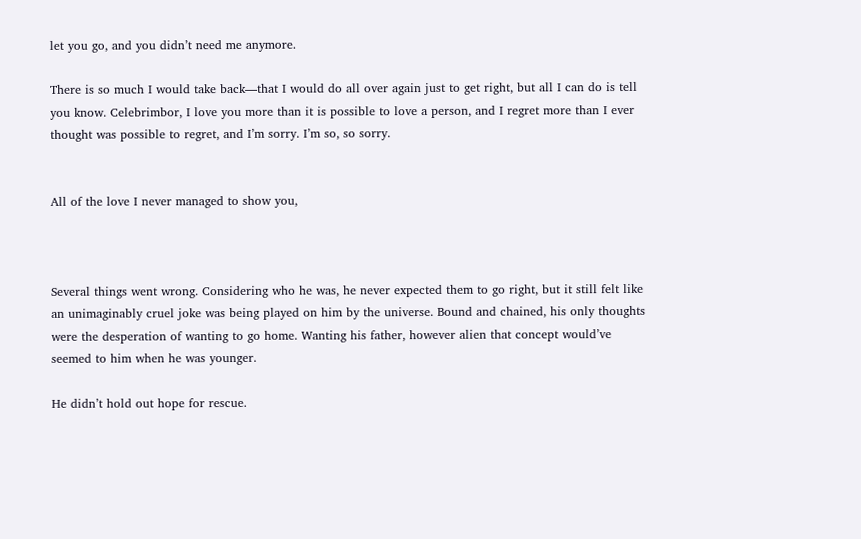let you go, and you didn’t need me anymore.

There is so much I would take back—that I would do all over again just to get right, but all I can do is tell you know. Celebrimbor, I love you more than it is possible to love a person, and I regret more than I ever thought was possible to regret, and I’m sorry. I’m so, so sorry.


All of the love I never managed to show you,



Several things went wrong. Considering who he was, he never expected them to go right, but it still felt like an unimaginably cruel joke was being played on him by the universe. Bound and chained, his only thoughts were the desperation of wanting to go home. Wanting his father, however alien that concept would’ve seemed to him when he was younger.

He didn’t hold out hope for rescue.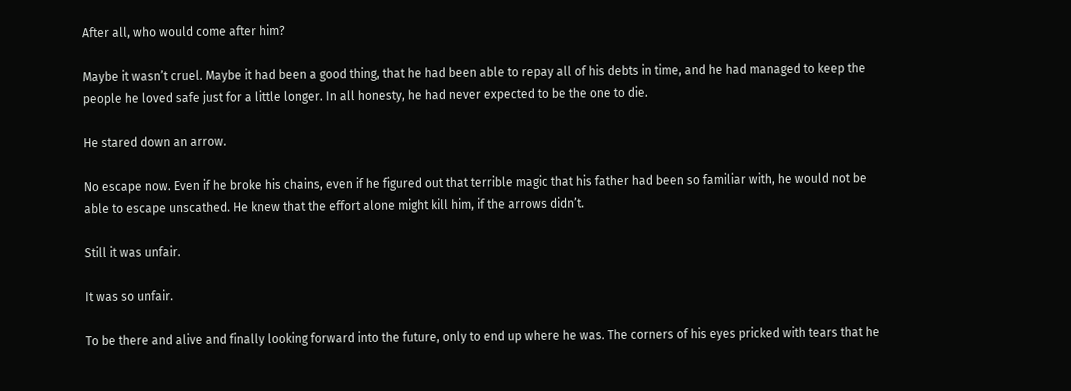After all, who would come after him?

Maybe it wasn’t cruel. Maybe it had been a good thing, that he had been able to repay all of his debts in time, and he had managed to keep the people he loved safe just for a little longer. In all honesty, he had never expected to be the one to die.

He stared down an arrow.

No escape now. Even if he broke his chains, even if he figured out that terrible magic that his father had been so familiar with, he would not be able to escape unscathed. He knew that the effort alone might kill him, if the arrows didn’t.

Still it was unfair.

It was so unfair.

To be there and alive and finally looking forward into the future, only to end up where he was. The corners of his eyes pricked with tears that he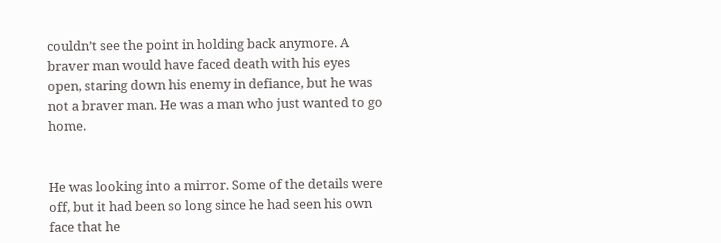couldn’t see the point in holding back anymore. A braver man would have faced death with his eyes open, staring down his enemy in defiance, but he was not a braver man. He was a man who just wanted to go home.


He was looking into a mirror. Some of the details were off, but it had been so long since he had seen his own face that he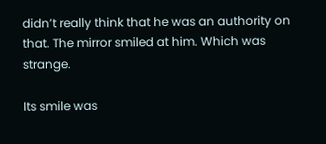didn’t really think that he was an authority on that. The mirror smiled at him. Which was strange.

Its smile was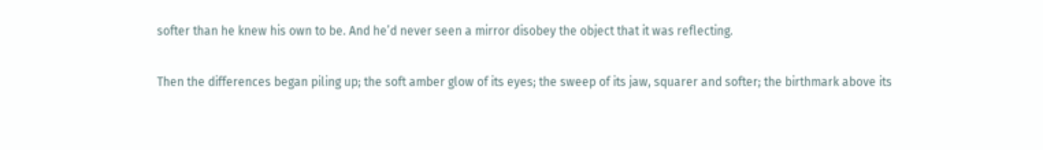softer than he knew his own to be. And he’d never seen a mirror disobey the object that it was reflecting.

Then the differences began piling up; the soft amber glow of its eyes; the sweep of its jaw, squarer and softer; the birthmark above its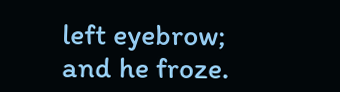left eyebrow; and he froze.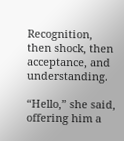Recognition, then shock, then acceptance, and understanding.

“Hello,” she said, offering him a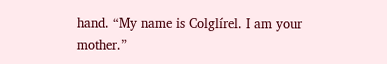hand. “My name is Colglírel. I am your mother.”